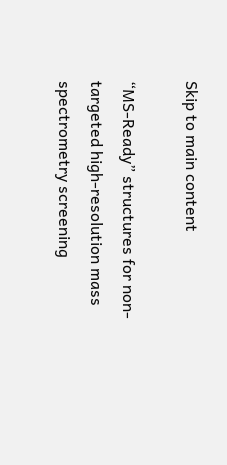Skip to main content

“MS-Ready” structures for non-targeted high-resolution mass spectrometry screening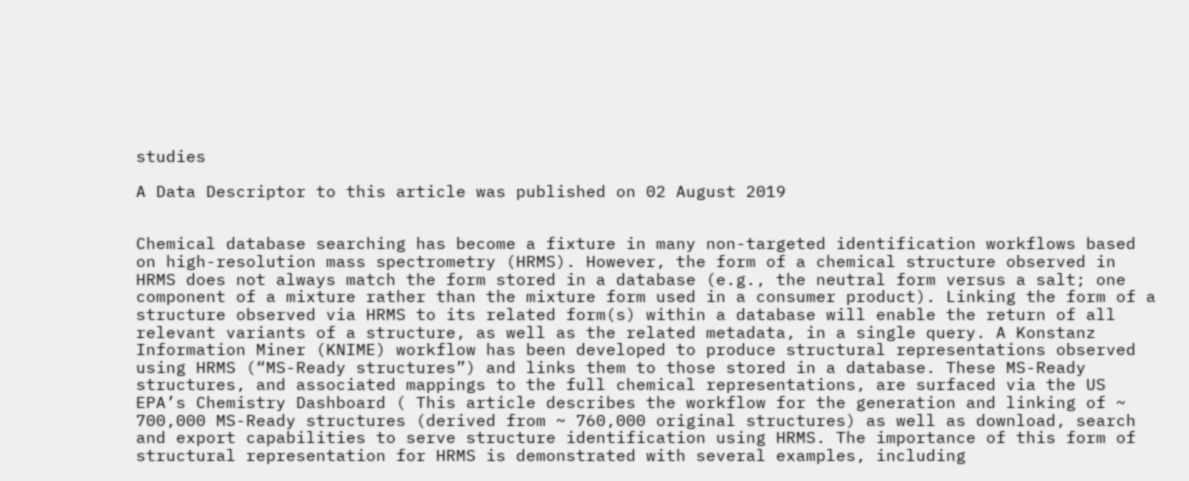studies

A Data Descriptor to this article was published on 02 August 2019


Chemical database searching has become a fixture in many non-targeted identification workflows based on high-resolution mass spectrometry (HRMS). However, the form of a chemical structure observed in HRMS does not always match the form stored in a database (e.g., the neutral form versus a salt; one component of a mixture rather than the mixture form used in a consumer product). Linking the form of a structure observed via HRMS to its related form(s) within a database will enable the return of all relevant variants of a structure, as well as the related metadata, in a single query. A Konstanz Information Miner (KNIME) workflow has been developed to produce structural representations observed using HRMS (“MS-Ready structures”) and links them to those stored in a database. These MS-Ready structures, and associated mappings to the full chemical representations, are surfaced via the US EPA’s Chemistry Dashboard ( This article describes the workflow for the generation and linking of ~ 700,000 MS-Ready structures (derived from ~ 760,000 original structures) as well as download, search and export capabilities to serve structure identification using HRMS. The importance of this form of structural representation for HRMS is demonstrated with several examples, including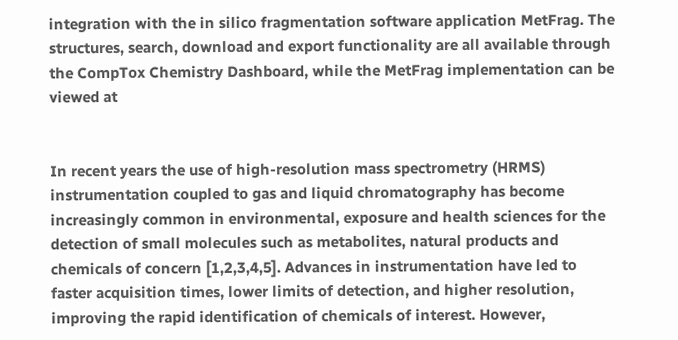integration with the in silico fragmentation software application MetFrag. The structures, search, download and export functionality are all available through the CompTox Chemistry Dashboard, while the MetFrag implementation can be viewed at


In recent years the use of high-resolution mass spectrometry (HRMS) instrumentation coupled to gas and liquid chromatography has become increasingly common in environmental, exposure and health sciences for the detection of small molecules such as metabolites, natural products and chemicals of concern [1,2,3,4,5]. Advances in instrumentation have led to faster acquisition times, lower limits of detection, and higher resolution, improving the rapid identification of chemicals of interest. However,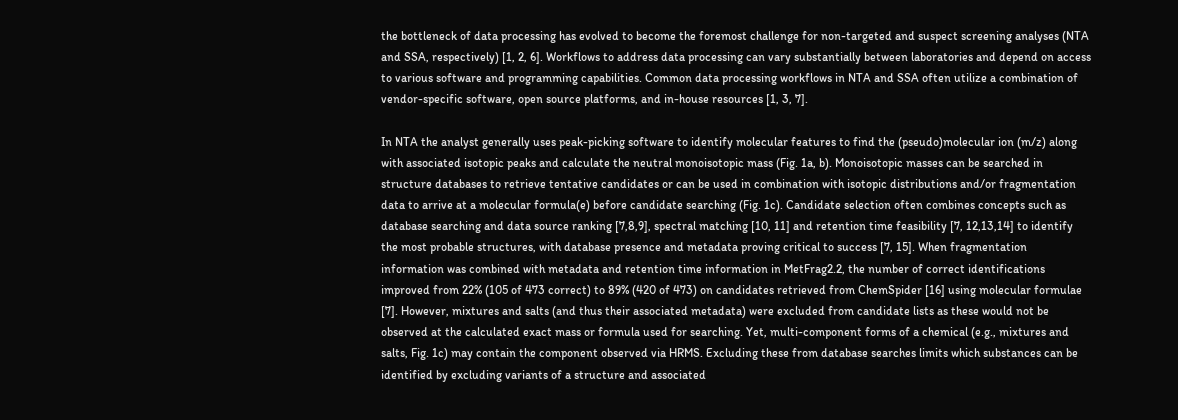the bottleneck of data processing has evolved to become the foremost challenge for non-targeted and suspect screening analyses (NTA and SSA, respectively) [1, 2, 6]. Workflows to address data processing can vary substantially between laboratories and depend on access to various software and programming capabilities. Common data processing workflows in NTA and SSA often utilize a combination of vendor-specific software, open source platforms, and in-house resources [1, 3, 7].

In NTA the analyst generally uses peak-picking software to identify molecular features to find the (pseudo)molecular ion (m/z) along with associated isotopic peaks and calculate the neutral monoisotopic mass (Fig. 1a, b). Monoisotopic masses can be searched in structure databases to retrieve tentative candidates or can be used in combination with isotopic distributions and/or fragmentation data to arrive at a molecular formula(e) before candidate searching (Fig. 1c). Candidate selection often combines concepts such as database searching and data source ranking [7,8,9], spectral matching [10, 11] and retention time feasibility [7, 12,13,14] to identify the most probable structures, with database presence and metadata proving critical to success [7, 15]. When fragmentation information was combined with metadata and retention time information in MetFrag2.2, the number of correct identifications improved from 22% (105 of 473 correct) to 89% (420 of 473) on candidates retrieved from ChemSpider [16] using molecular formulae [7]. However, mixtures and salts (and thus their associated metadata) were excluded from candidate lists as these would not be observed at the calculated exact mass or formula used for searching. Yet, multi-component forms of a chemical (e.g., mixtures and salts, Fig. 1c) may contain the component observed via HRMS. Excluding these from database searches limits which substances can be identified by excluding variants of a structure and associated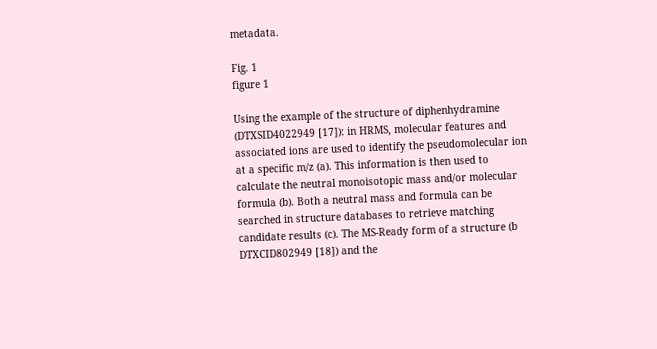metadata.

Fig. 1
figure 1

Using the example of the structure of diphenhydramine (DTXSID4022949 [17]): in HRMS, molecular features and associated ions are used to identify the pseudomolecular ion at a specific m/z (a). This information is then used to calculate the neutral monoisotopic mass and/or molecular formula (b). Both a neutral mass and formula can be searched in structure databases to retrieve matching candidate results (c). The MS-Ready form of a structure (b DTXCID802949 [18]) and the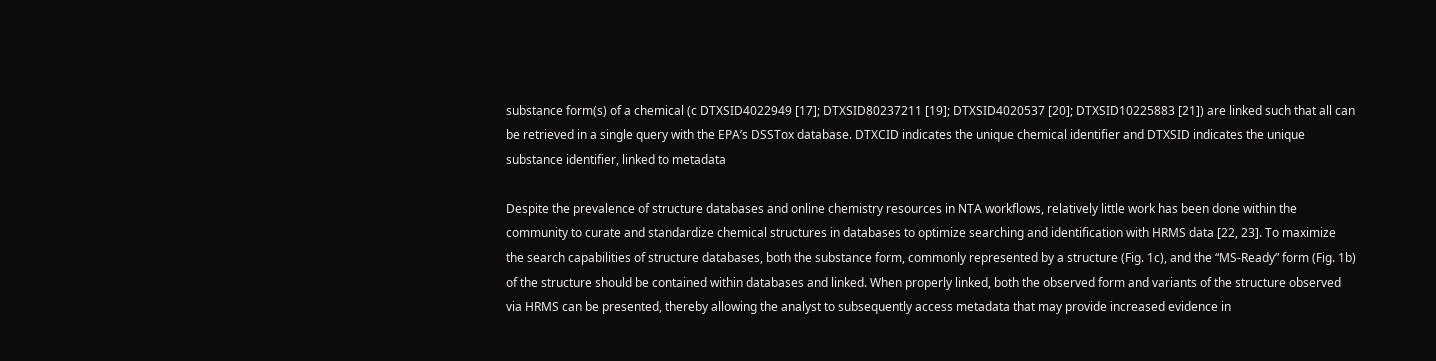substance form(s) of a chemical (c DTXSID4022949 [17]; DTXSID80237211 [19]; DTXSID4020537 [20]; DTXSID10225883 [21]) are linked such that all can be retrieved in a single query with the EPA’s DSSTox database. DTXCID indicates the unique chemical identifier and DTXSID indicates the unique substance identifier, linked to metadata

Despite the prevalence of structure databases and online chemistry resources in NTA workflows, relatively little work has been done within the community to curate and standardize chemical structures in databases to optimize searching and identification with HRMS data [22, 23]. To maximize the search capabilities of structure databases, both the substance form, commonly represented by a structure (Fig. 1c), and the “MS-Ready” form (Fig. 1b) of the structure should be contained within databases and linked. When properly linked, both the observed form and variants of the structure observed via HRMS can be presented, thereby allowing the analyst to subsequently access metadata that may provide increased evidence in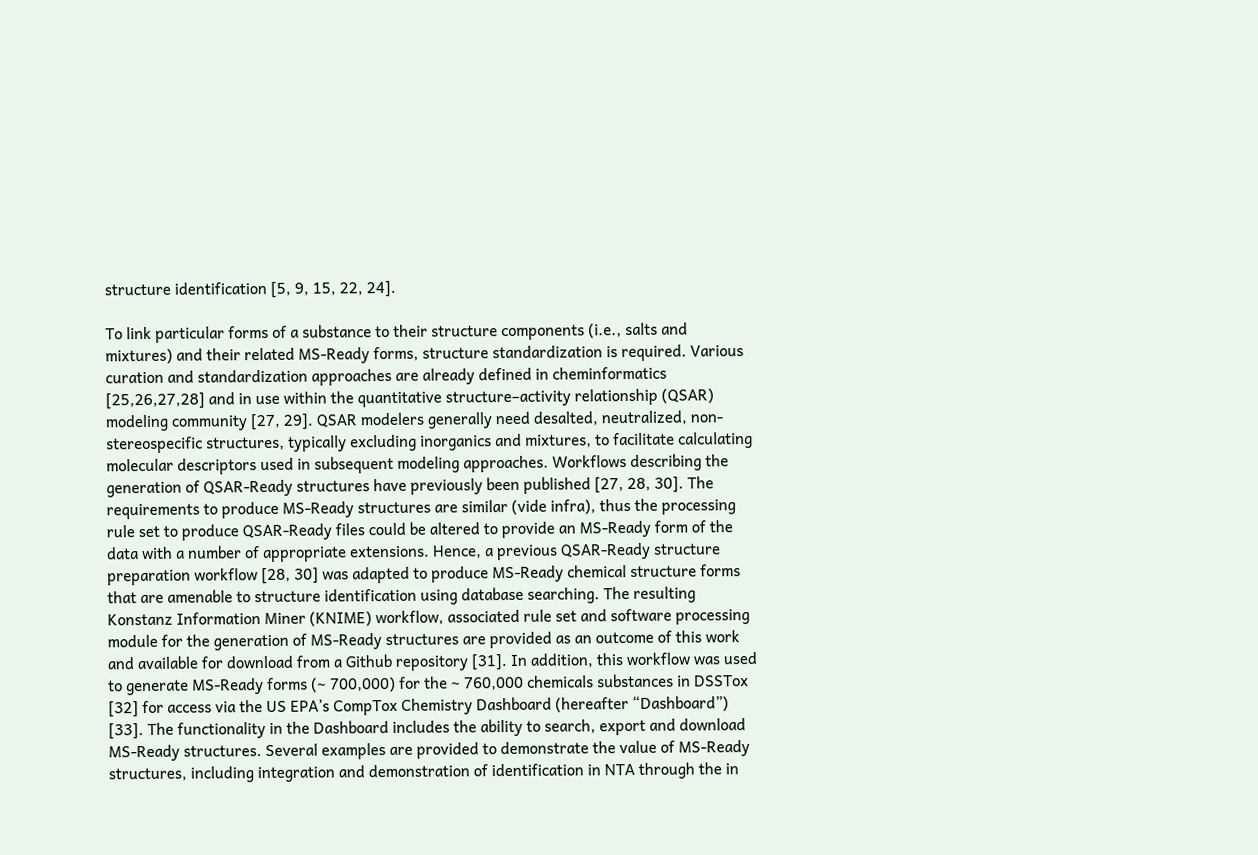structure identification [5, 9, 15, 22, 24].

To link particular forms of a substance to their structure components (i.e., salts and mixtures) and their related MS-Ready forms, structure standardization is required. Various curation and standardization approaches are already defined in cheminformatics [25,26,27,28] and in use within the quantitative structure–activity relationship (QSAR) modeling community [27, 29]. QSAR modelers generally need desalted, neutralized, non-stereospecific structures, typically excluding inorganics and mixtures, to facilitate calculating molecular descriptors used in subsequent modeling approaches. Workflows describing the generation of QSAR-Ready structures have previously been published [27, 28, 30]. The requirements to produce MS-Ready structures are similar (vide infra), thus the processing rule set to produce QSAR-Ready files could be altered to provide an MS-Ready form of the data with a number of appropriate extensions. Hence, a previous QSAR-Ready structure preparation workflow [28, 30] was adapted to produce MS-Ready chemical structure forms that are amenable to structure identification using database searching. The resulting Konstanz Information Miner (KNIME) workflow, associated rule set and software processing module for the generation of MS-Ready structures are provided as an outcome of this work and available for download from a Github repository [31]. In addition, this workflow was used to generate MS-Ready forms (~ 700,000) for the ~ 760,000 chemicals substances in DSSTox [32] for access via the US EPA’s CompTox Chemistry Dashboard (hereafter “Dashboard”) [33]. The functionality in the Dashboard includes the ability to search, export and download MS-Ready structures. Several examples are provided to demonstrate the value of MS-Ready structures, including integration and demonstration of identification in NTA through the in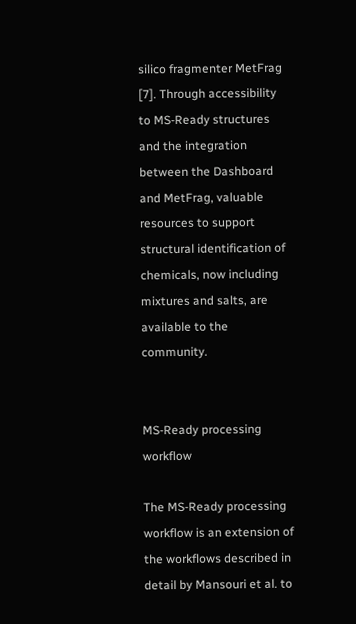silico fragmenter MetFrag [7]. Through accessibility to MS-Ready structures and the integration between the Dashboard and MetFrag, valuable resources to support structural identification of chemicals, now including mixtures and salts, are available to the community.


MS-Ready processing workflow

The MS-Ready processing workflow is an extension of the workflows described in detail by Mansouri et al. to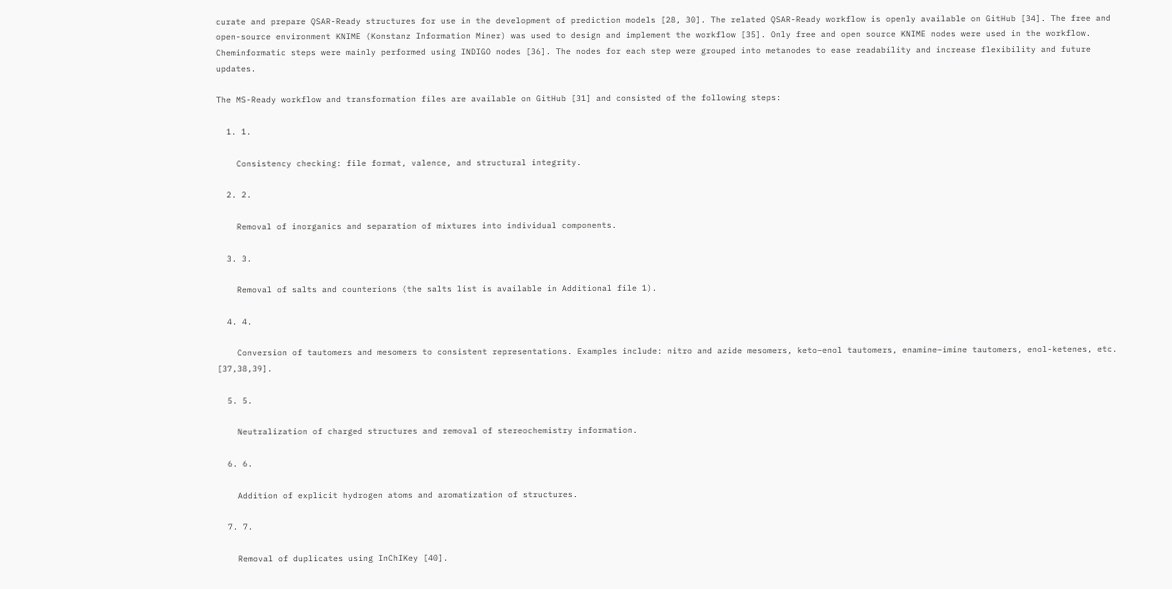curate and prepare QSAR-Ready structures for use in the development of prediction models [28, 30]. The related QSAR-Ready workflow is openly available on GitHub [34]. The free and open-source environment KNIME (Konstanz Information Miner) was used to design and implement the workflow [35]. Only free and open source KNIME nodes were used in the workflow. Cheminformatic steps were mainly performed using INDIGO nodes [36]. The nodes for each step were grouped into metanodes to ease readability and increase flexibility and future updates.

The MS-Ready workflow and transformation files are available on GitHub [31] and consisted of the following steps:

  1. 1.

    Consistency checking: file format, valence, and structural integrity.

  2. 2.

    Removal of inorganics and separation of mixtures into individual components.

  3. 3.

    Removal of salts and counterions (the salts list is available in Additional file 1).

  4. 4.

    Conversion of tautomers and mesomers to consistent representations. Examples include: nitro and azide mesomers, keto–enol tautomers, enamine–imine tautomers, enol-ketenes, etc. [37,38,39].

  5. 5.

    Neutralization of charged structures and removal of stereochemistry information.

  6. 6.

    Addition of explicit hydrogen atoms and aromatization of structures.

  7. 7.

    Removal of duplicates using InChIKey [40].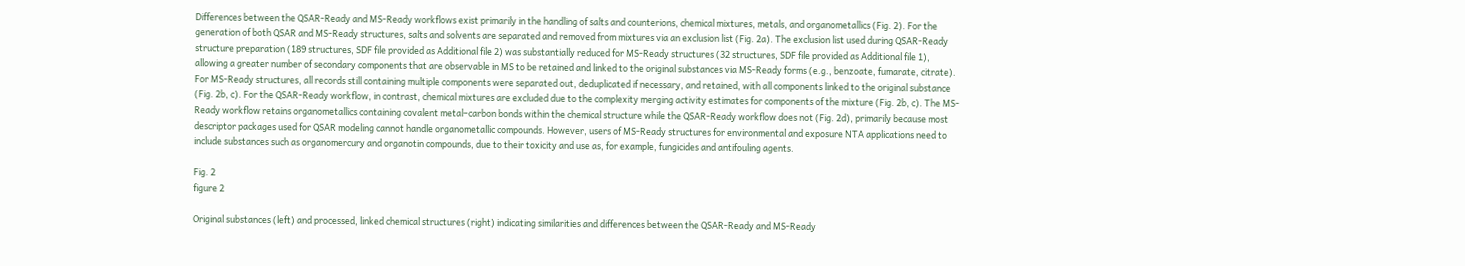Differences between the QSAR-Ready and MS-Ready workflows exist primarily in the handling of salts and counterions, chemical mixtures, metals, and organometallics (Fig. 2). For the generation of both QSAR and MS-Ready structures, salts and solvents are separated and removed from mixtures via an exclusion list (Fig. 2a). The exclusion list used during QSAR-Ready structure preparation (189 structures, SDF file provided as Additional file 2) was substantially reduced for MS-Ready structures (32 structures, SDF file provided as Additional file 1), allowing a greater number of secondary components that are observable in MS to be retained and linked to the original substances via MS-Ready forms (e.g., benzoate, fumarate, citrate). For MS-Ready structures, all records still containing multiple components were separated out, deduplicated if necessary, and retained, with all components linked to the original substance (Fig. 2b, c). For the QSAR-Ready workflow, in contrast, chemical mixtures are excluded due to the complexity merging activity estimates for components of the mixture (Fig. 2b, c). The MS-Ready workflow retains organometallics containing covalent metal–carbon bonds within the chemical structure while the QSAR-Ready workflow does not (Fig. 2d), primarily because most descriptor packages used for QSAR modeling cannot handle organometallic compounds. However, users of MS-Ready structures for environmental and exposure NTA applications need to include substances such as organomercury and organotin compounds, due to their toxicity and use as, for example, fungicides and antifouling agents.

Fig. 2
figure 2

Original substances (left) and processed, linked chemical structures (right) indicating similarities and differences between the QSAR-Ready and MS-Ready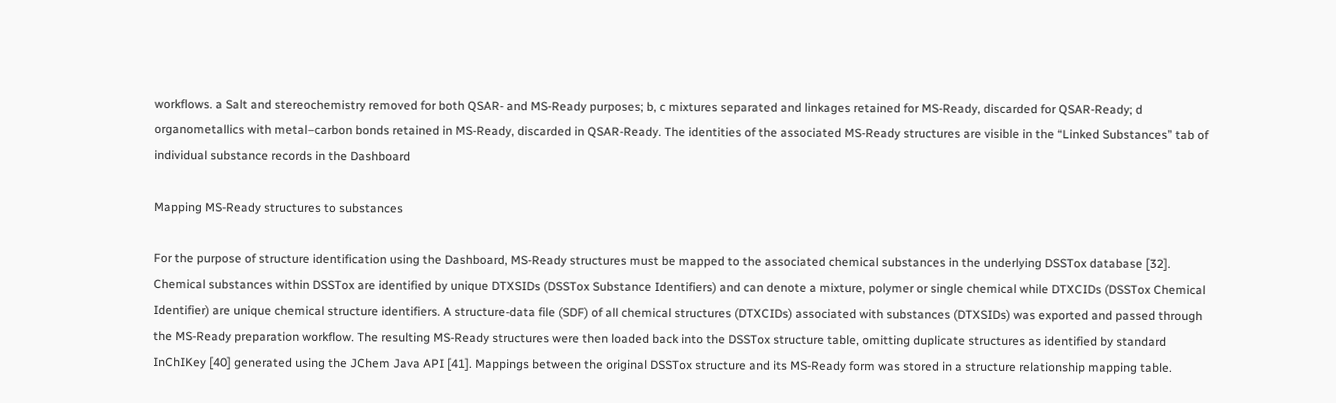workflows. a Salt and stereochemistry removed for both QSAR- and MS-Ready purposes; b, c mixtures separated and linkages retained for MS-Ready, discarded for QSAR-Ready; d organometallics with metal–carbon bonds retained in MS-Ready, discarded in QSAR-Ready. The identities of the associated MS-Ready structures are visible in the “Linked Substances” tab of individual substance records in the Dashboard

Mapping MS-Ready structures to substances

For the purpose of structure identification using the Dashboard, MS-Ready structures must be mapped to the associated chemical substances in the underlying DSSTox database [32]. Chemical substances within DSSTox are identified by unique DTXSIDs (DSSTox Substance Identifiers) and can denote a mixture, polymer or single chemical while DTXCIDs (DSSTox Chemical Identifier) are unique chemical structure identifiers. A structure-data file (SDF) of all chemical structures (DTXCIDs) associated with substances (DTXSIDs) was exported and passed through the MS-Ready preparation workflow. The resulting MS-Ready structures were then loaded back into the DSSTox structure table, omitting duplicate structures as identified by standard InChIKey [40] generated using the JChem Java API [41]. Mappings between the original DSSTox structure and its MS-Ready form was stored in a structure relationship mapping table.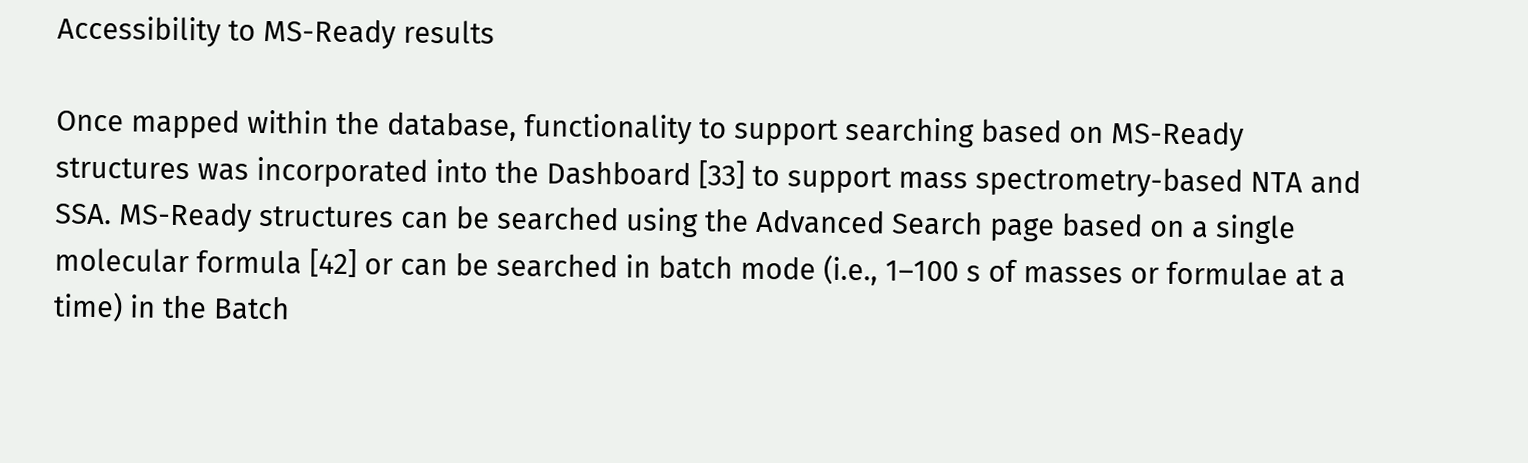Accessibility to MS-Ready results

Once mapped within the database, functionality to support searching based on MS-Ready structures was incorporated into the Dashboard [33] to support mass spectrometry-based NTA and SSA. MS-Ready structures can be searched using the Advanced Search page based on a single molecular formula [42] or can be searched in batch mode (i.e., 1–100 s of masses or formulae at a time) in the Batch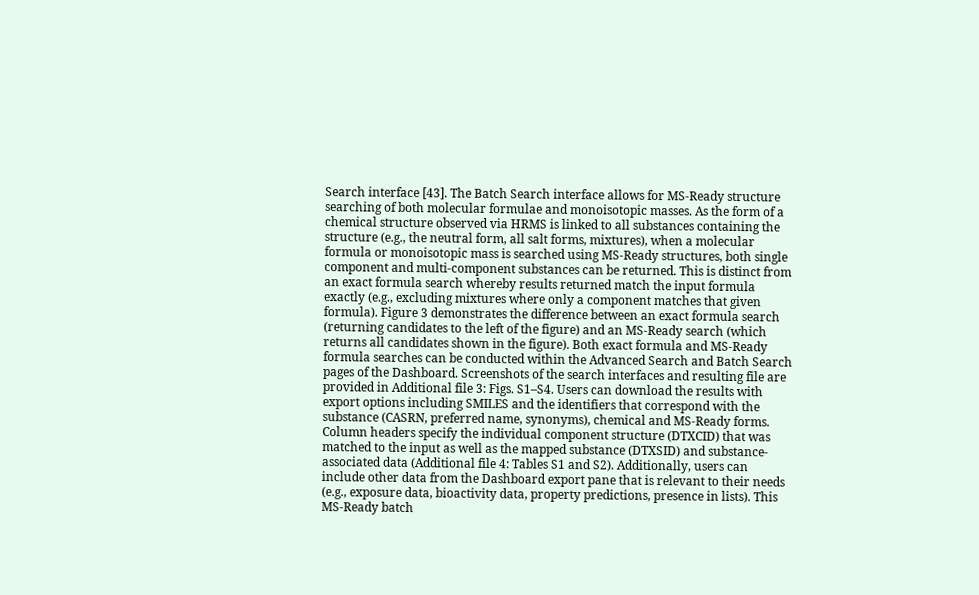Search interface [43]. The Batch Search interface allows for MS-Ready structure searching of both molecular formulae and monoisotopic masses. As the form of a chemical structure observed via HRMS is linked to all substances containing the structure (e.g., the neutral form, all salt forms, mixtures), when a molecular formula or monoisotopic mass is searched using MS-Ready structures, both single component and multi-component substances can be returned. This is distinct from an exact formula search whereby results returned match the input formula exactly (e.g., excluding mixtures where only a component matches that given formula). Figure 3 demonstrates the difference between an exact formula search (returning candidates to the left of the figure) and an MS-Ready search (which returns all candidates shown in the figure). Both exact formula and MS-Ready formula searches can be conducted within the Advanced Search and Batch Search pages of the Dashboard. Screenshots of the search interfaces and resulting file are provided in Additional file 3: Figs. S1–S4. Users can download the results with export options including SMILES and the identifiers that correspond with the substance (CASRN, preferred name, synonyms), chemical and MS-Ready forms. Column headers specify the individual component structure (DTXCID) that was matched to the input as well as the mapped substance (DTXSID) and substance-associated data (Additional file 4: Tables S1 and S2). Additionally, users can include other data from the Dashboard export pane that is relevant to their needs (e.g., exposure data, bioactivity data, property predictions, presence in lists). This MS-Ready batch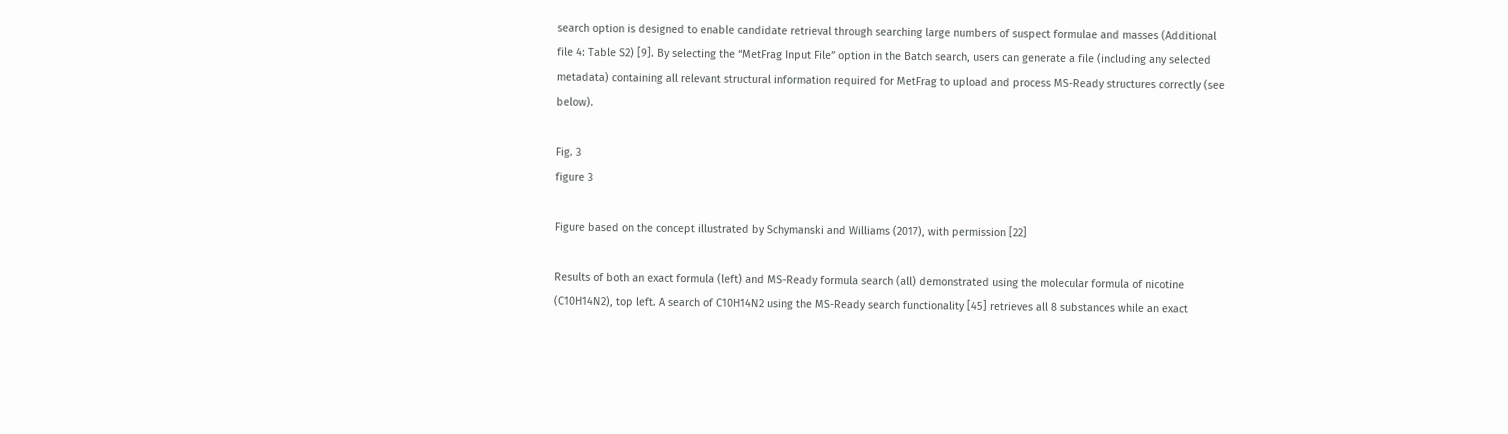search option is designed to enable candidate retrieval through searching large numbers of suspect formulae and masses (Additional file 4: Table S2) [9]. By selecting the “MetFrag Input File” option in the Batch search, users can generate a file (including any selected metadata) containing all relevant structural information required for MetFrag to upload and process MS-Ready structures correctly (see below).

Fig. 3
figure 3

Figure based on the concept illustrated by Schymanski and Williams (2017), with permission [22]

Results of both an exact formula (left) and MS-Ready formula search (all) demonstrated using the molecular formula of nicotine (C10H14N2), top left. A search of C10H14N2 using the MS-Ready search functionality [45] retrieves all 8 substances while an exact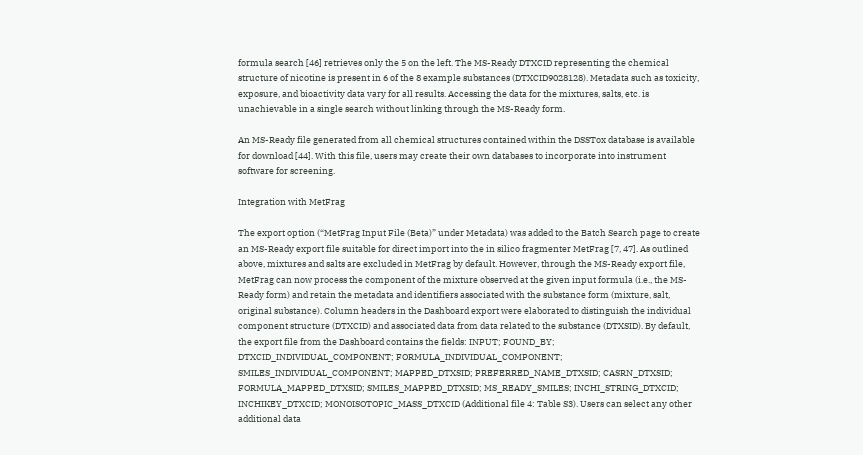formula search [46] retrieves only the 5 on the left. The MS-Ready DTXCID representing the chemical structure of nicotine is present in 6 of the 8 example substances (DTXCID9028128). Metadata such as toxicity, exposure, and bioactivity data vary for all results. Accessing the data for the mixtures, salts, etc. is unachievable in a single search without linking through the MS-Ready form.

An MS-Ready file generated from all chemical structures contained within the DSSTox database is available for download [44]. With this file, users may create their own databases to incorporate into instrument software for screening.

Integration with MetFrag

The export option (“MetFrag Input File (Beta)” under Metadata) was added to the Batch Search page to create an MS-Ready export file suitable for direct import into the in silico fragmenter MetFrag [7, 47]. As outlined above, mixtures and salts are excluded in MetFrag by default. However, through the MS-Ready export file, MetFrag can now process the component of the mixture observed at the given input formula (i.e., the MS-Ready form) and retain the metadata and identifiers associated with the substance form (mixture, salt, original substance). Column headers in the Dashboard export were elaborated to distinguish the individual component structure (DTXCID) and associated data from data related to the substance (DTXSID). By default, the export file from the Dashboard contains the fields: INPUT; FOUND_BY; DTXCID_INDIVIDUAL_COMPONENT; FORMULA_INDIVIDUAL_COMPONENT; SMILES_INDIVIDUAL_COMPONENT; MAPPED_DTXSID; PREFERRED_NAME_DTXSID; CASRN_DTXSID; FORMULA_MAPPED_DTXSID; SMILES_MAPPED_DTXSID; MS_READY_SMILES; INCHI_STRING_DTXCID; INCHIKEY_DTXCID; MONOISOTOPIC_MASS_DTXCID (Additional file 4: Table S3). Users can select any other additional data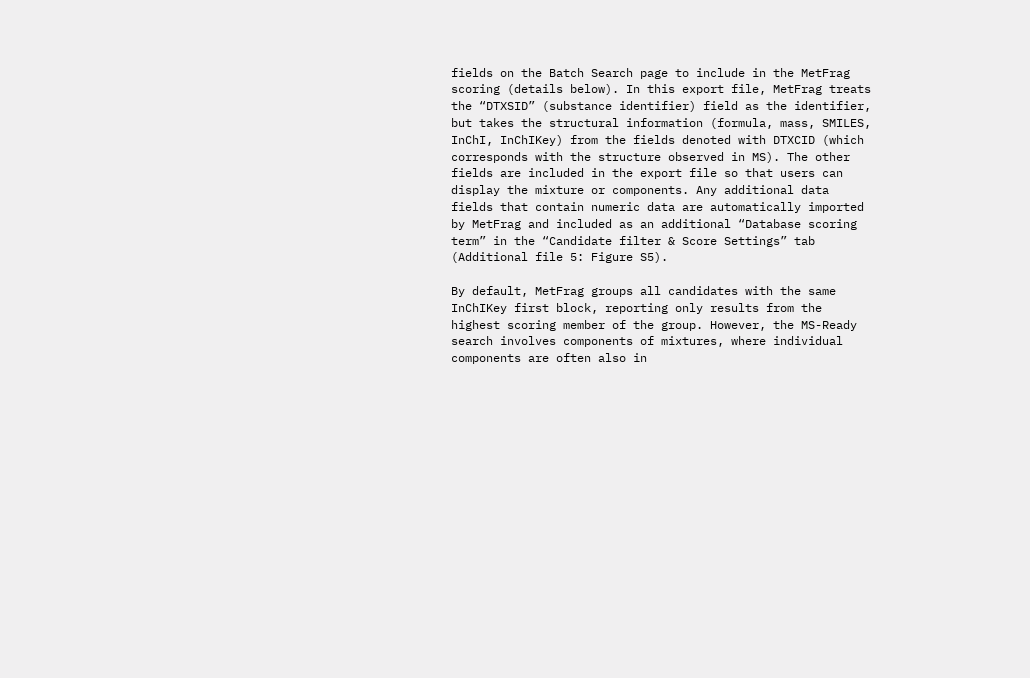fields on the Batch Search page to include in the MetFrag scoring (details below). In this export file, MetFrag treats the “DTXSID” (substance identifier) field as the identifier, but takes the structural information (formula, mass, SMILES, InChI, InChIKey) from the fields denoted with DTXCID (which corresponds with the structure observed in MS). The other fields are included in the export file so that users can display the mixture or components. Any additional data fields that contain numeric data are automatically imported by MetFrag and included as an additional “Database scoring term” in the “Candidate filter & Score Settings” tab (Additional file 5: Figure S5).

By default, MetFrag groups all candidates with the same InChIKey first block, reporting only results from the highest scoring member of the group. However, the MS-Ready search involves components of mixtures, where individual components are often also in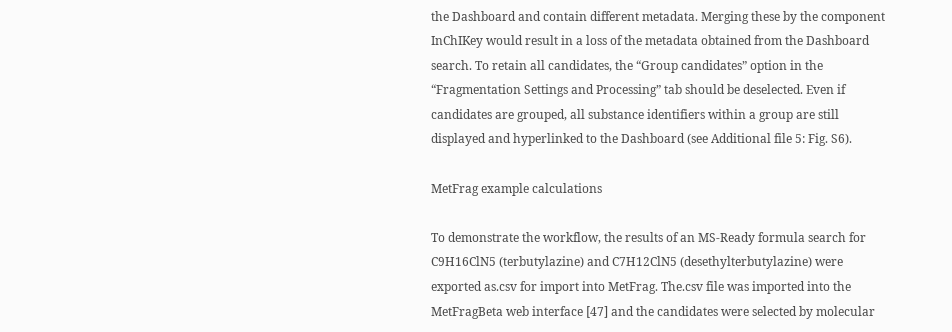the Dashboard and contain different metadata. Merging these by the component InChIKey would result in a loss of the metadata obtained from the Dashboard search. To retain all candidates, the “Group candidates” option in the “Fragmentation Settings and Processing” tab should be deselected. Even if candidates are grouped, all substance identifiers within a group are still displayed and hyperlinked to the Dashboard (see Additional file 5: Fig. S6).

MetFrag example calculations

To demonstrate the workflow, the results of an MS-Ready formula search for C9H16ClN5 (terbutylazine) and C7H12ClN5 (desethylterbutylazine) were exported as.csv for import into MetFrag. The.csv file was imported into the MetFragBeta web interface [47] and the candidates were selected by molecular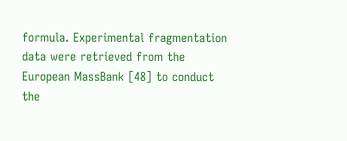formula. Experimental fragmentation data were retrieved from the European MassBank [48] to conduct the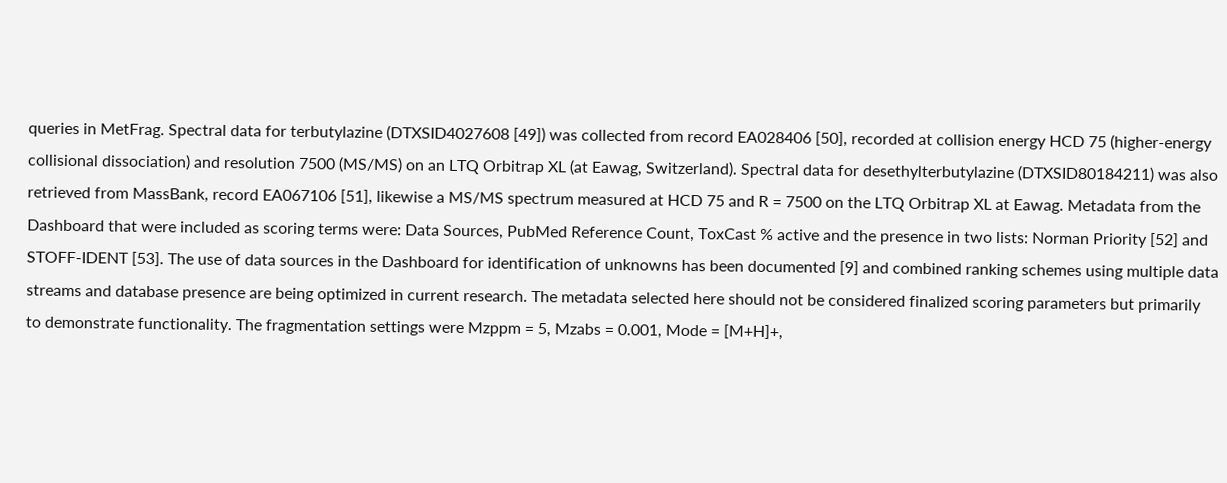queries in MetFrag. Spectral data for terbutylazine (DTXSID4027608 [49]) was collected from record EA028406 [50], recorded at collision energy HCD 75 (higher-energy collisional dissociation) and resolution 7500 (MS/MS) on an LTQ Orbitrap XL (at Eawag, Switzerland). Spectral data for desethylterbutylazine (DTXSID80184211) was also retrieved from MassBank, record EA067106 [51], likewise a MS/MS spectrum measured at HCD 75 and R = 7500 on the LTQ Orbitrap XL at Eawag. Metadata from the Dashboard that were included as scoring terms were: Data Sources, PubMed Reference Count, ToxCast % active and the presence in two lists: Norman Priority [52] and STOFF-IDENT [53]. The use of data sources in the Dashboard for identification of unknowns has been documented [9] and combined ranking schemes using multiple data streams and database presence are being optimized in current research. The metadata selected here should not be considered finalized scoring parameters but primarily to demonstrate functionality. The fragmentation settings were Mzppm = 5, Mzabs = 0.001, Mode = [M+H]+,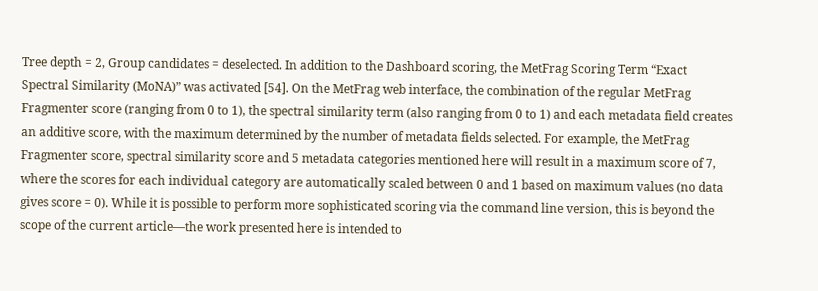Tree depth = 2, Group candidates = deselected. In addition to the Dashboard scoring, the MetFrag Scoring Term “Exact Spectral Similarity (MoNA)” was activated [54]. On the MetFrag web interface, the combination of the regular MetFrag Fragmenter score (ranging from 0 to 1), the spectral similarity term (also ranging from 0 to 1) and each metadata field creates an additive score, with the maximum determined by the number of metadata fields selected. For example, the MetFrag Fragmenter score, spectral similarity score and 5 metadata categories mentioned here will result in a maximum score of 7, where the scores for each individual category are automatically scaled between 0 and 1 based on maximum values (no data gives score = 0). While it is possible to perform more sophisticated scoring via the command line version, this is beyond the scope of the current article—the work presented here is intended to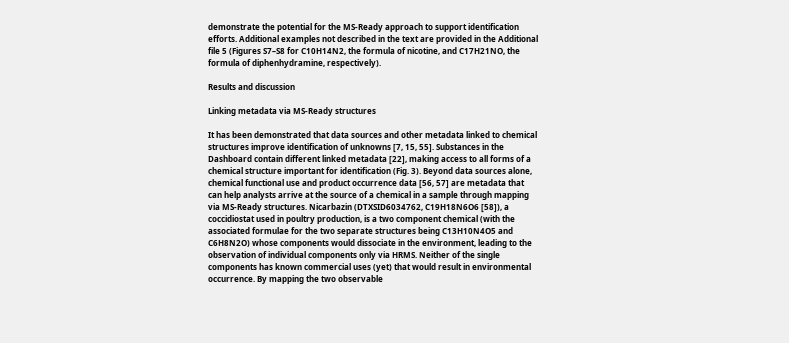demonstrate the potential for the MS-Ready approach to support identification efforts. Additional examples not described in the text are provided in the Additional file 5 (Figures S7–S8 for C10H14N2, the formula of nicotine, and C17H21NO, the formula of diphenhydramine, respectively).

Results and discussion

Linking metadata via MS-Ready structures

It has been demonstrated that data sources and other metadata linked to chemical structures improve identification of unknowns [7, 15, 55]. Substances in the Dashboard contain different linked metadata [22], making access to all forms of a chemical structure important for identification (Fig. 3). Beyond data sources alone, chemical functional use and product occurrence data [56, 57] are metadata that can help analysts arrive at the source of a chemical in a sample through mapping via MS-Ready structures. Nicarbazin (DTXSID6034762, C19H18N6O6 [58]), a coccidiostat used in poultry production, is a two component chemical (with the associated formulae for the two separate structures being C13H10N4O5 and C6H8N2O) whose components would dissociate in the environment, leading to the observation of individual components only via HRMS. Neither of the single components has known commercial uses (yet) that would result in environmental occurrence. By mapping the two observable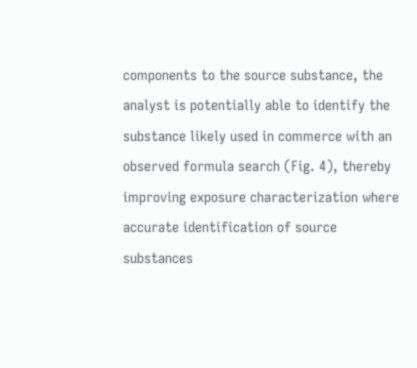components to the source substance, the analyst is potentially able to identify the substance likely used in commerce with an observed formula search (Fig. 4), thereby improving exposure characterization where accurate identification of source substances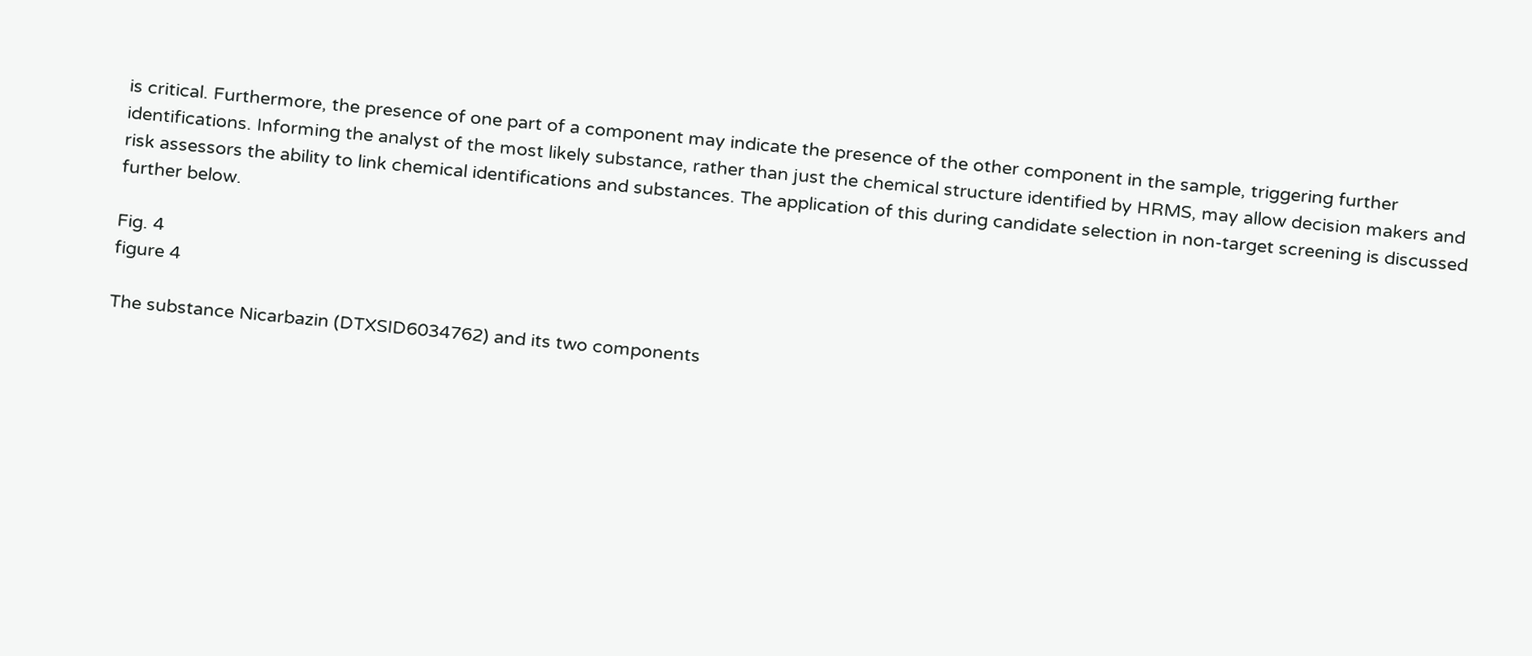is critical. Furthermore, the presence of one part of a component may indicate the presence of the other component in the sample, triggering further identifications. Informing the analyst of the most likely substance, rather than just the chemical structure identified by HRMS, may allow decision makers and risk assessors the ability to link chemical identifications and substances. The application of this during candidate selection in non-target screening is discussed further below.

Fig. 4
figure 4

The substance Nicarbazin (DTXSID6034762) and its two components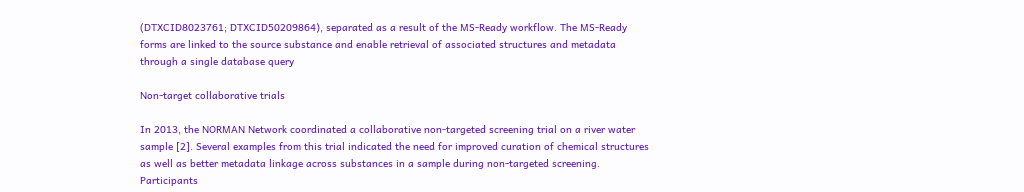(DTXCID8023761; DTXCID50209864), separated as a result of the MS-Ready workflow. The MS-Ready forms are linked to the source substance and enable retrieval of associated structures and metadata through a single database query

Non-target collaborative trials

In 2013, the NORMAN Network coordinated a collaborative non-targeted screening trial on a river water sample [2]. Several examples from this trial indicated the need for improved curation of chemical structures as well as better metadata linkage across substances in a sample during non-targeted screening. Participants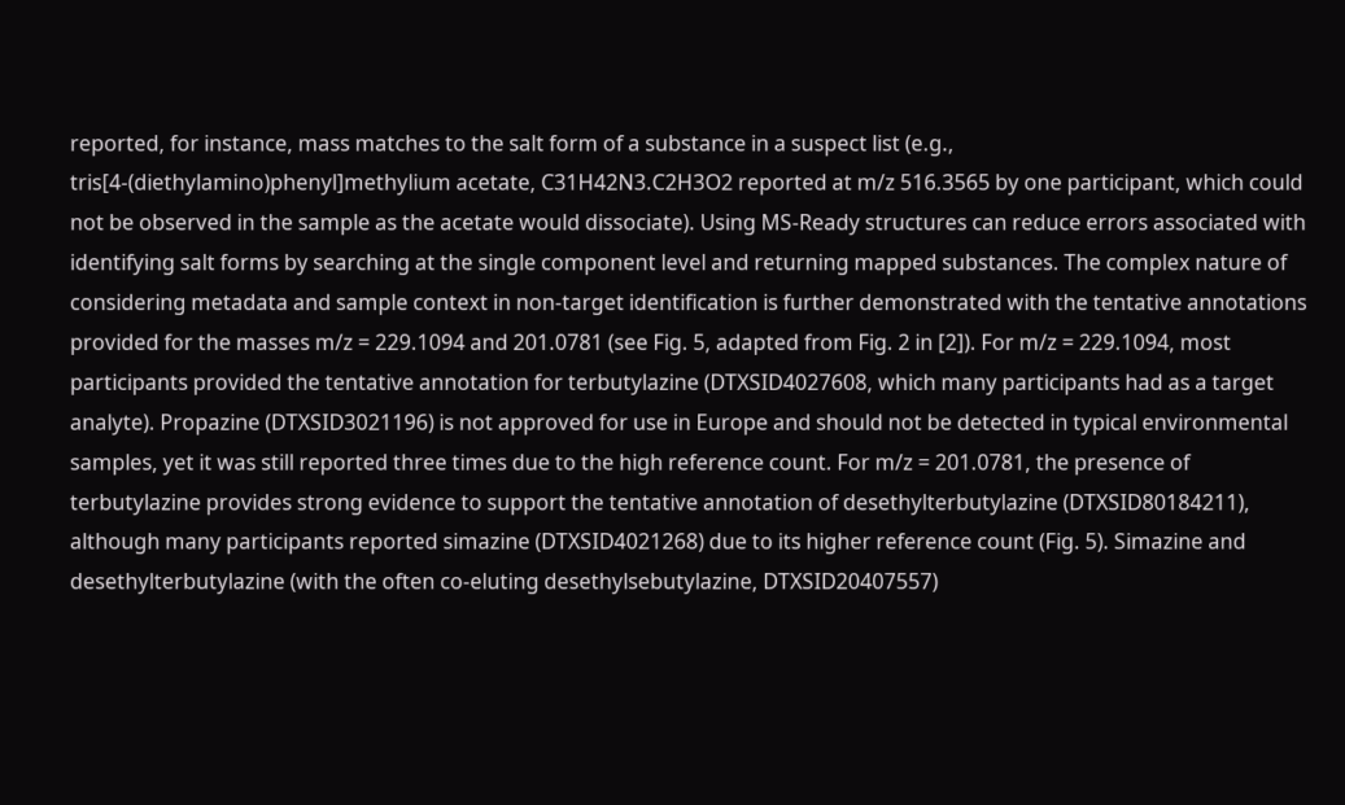reported, for instance, mass matches to the salt form of a substance in a suspect list (e.g., tris[4-(diethylamino)phenyl]methylium acetate, C31H42N3.C2H3O2 reported at m/z 516.3565 by one participant, which could not be observed in the sample as the acetate would dissociate). Using MS-Ready structures can reduce errors associated with identifying salt forms by searching at the single component level and returning mapped substances. The complex nature of considering metadata and sample context in non-target identification is further demonstrated with the tentative annotations provided for the masses m/z = 229.1094 and 201.0781 (see Fig. 5, adapted from Fig. 2 in [2]). For m/z = 229.1094, most participants provided the tentative annotation for terbutylazine (DTXSID4027608, which many participants had as a target analyte). Propazine (DTXSID3021196) is not approved for use in Europe and should not be detected in typical environmental samples, yet it was still reported three times due to the high reference count. For m/z = 201.0781, the presence of terbutylazine provides strong evidence to support the tentative annotation of desethylterbutylazine (DTXSID80184211), although many participants reported simazine (DTXSID4021268) due to its higher reference count (Fig. 5). Simazine and desethylterbutylazine (with the often co-eluting desethylsebutylazine, DTXSID20407557)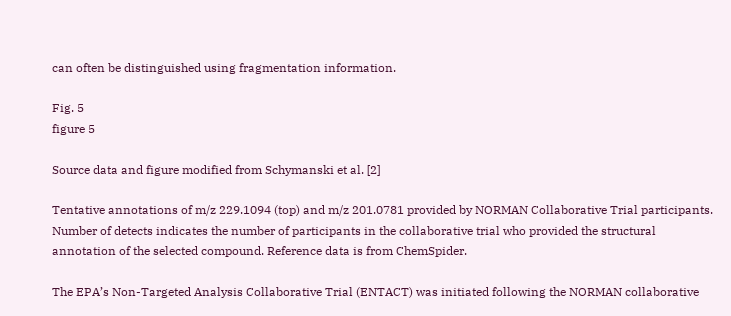can often be distinguished using fragmentation information.

Fig. 5
figure 5

Source data and figure modified from Schymanski et al. [2]

Tentative annotations of m/z 229.1094 (top) and m/z 201.0781 provided by NORMAN Collaborative Trial participants. Number of detects indicates the number of participants in the collaborative trial who provided the structural annotation of the selected compound. Reference data is from ChemSpider.

The EPA’s Non-Targeted Analysis Collaborative Trial (ENTACT) was initiated following the NORMAN collaborative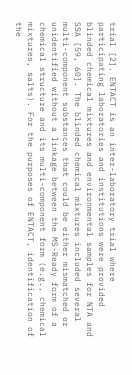trial [2]. ENTACT is an inter-laboratory trial where participating laboratories and institutions were provided blinded chemical mixtures and environmental samples for NTA and SSA [59, 60]. The blinded chemical mixtures included several multi-component substances that could be either mismatched or unidentified without a linkage between the MS-Ready form of a chemical structure and its multi-component form (e.g., chemical mixtures, salts). For the purposes of ENTACT, identification of the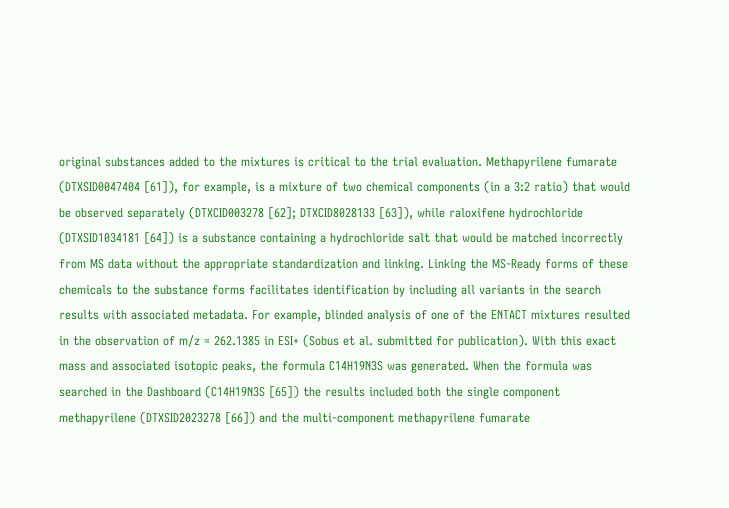original substances added to the mixtures is critical to the trial evaluation. Methapyrilene fumarate (DTXSID0047404 [61]), for example, is a mixture of two chemical components (in a 3:2 ratio) that would be observed separately (DTXCID003278 [62]; DTXCID8028133 [63]), while raloxifene hydrochloride (DTXSID1034181 [64]) is a substance containing a hydrochloride salt that would be matched incorrectly from MS data without the appropriate standardization and linking. Linking the MS-Ready forms of these chemicals to the substance forms facilitates identification by including all variants in the search results with associated metadata. For example, blinded analysis of one of the ENTACT mixtures resulted in the observation of m/z = 262.1385 in ESI+ (Sobus et al. submitted for publication). With this exact mass and associated isotopic peaks, the formula C14H19N3S was generated. When the formula was searched in the Dashboard (C14H19N3S [65]) the results included both the single component methapyrilene (DTXSID2023278 [66]) and the multi-component methapyrilene fumarate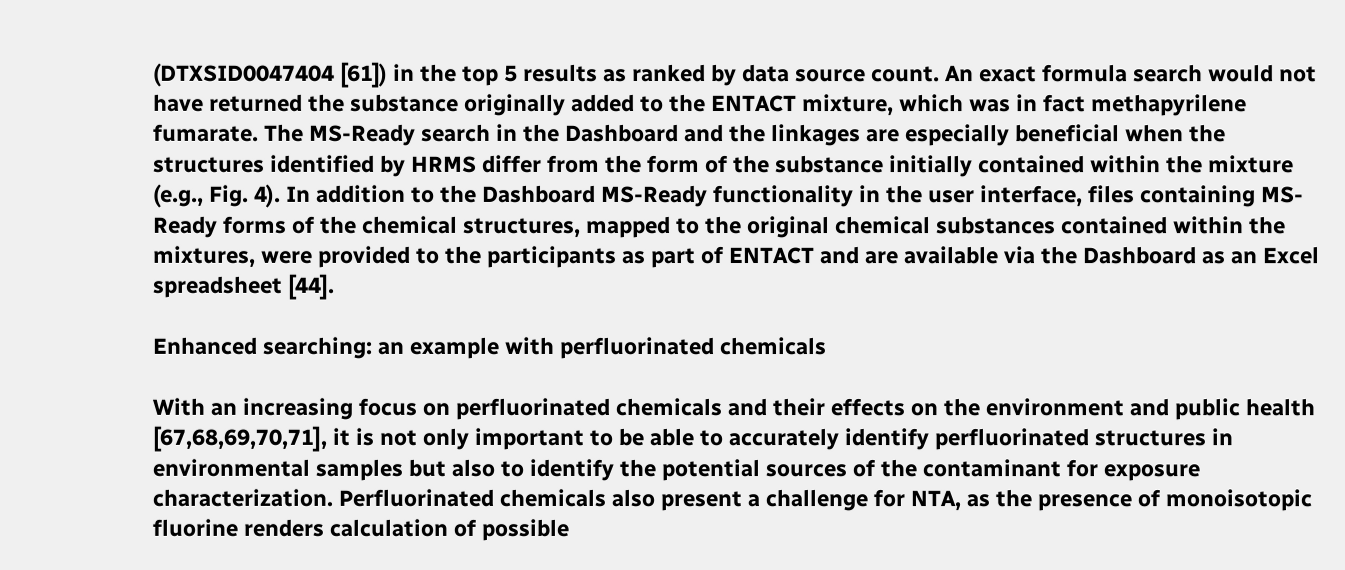(DTXSID0047404 [61]) in the top 5 results as ranked by data source count. An exact formula search would not have returned the substance originally added to the ENTACT mixture, which was in fact methapyrilene fumarate. The MS-Ready search in the Dashboard and the linkages are especially beneficial when the structures identified by HRMS differ from the form of the substance initially contained within the mixture (e.g., Fig. 4). In addition to the Dashboard MS-Ready functionality in the user interface, files containing MS-Ready forms of the chemical structures, mapped to the original chemical substances contained within the mixtures, were provided to the participants as part of ENTACT and are available via the Dashboard as an Excel spreadsheet [44].

Enhanced searching: an example with perfluorinated chemicals

With an increasing focus on perfluorinated chemicals and their effects on the environment and public health [67,68,69,70,71], it is not only important to be able to accurately identify perfluorinated structures in environmental samples but also to identify the potential sources of the contaminant for exposure characterization. Perfluorinated chemicals also present a challenge for NTA, as the presence of monoisotopic fluorine renders calculation of possible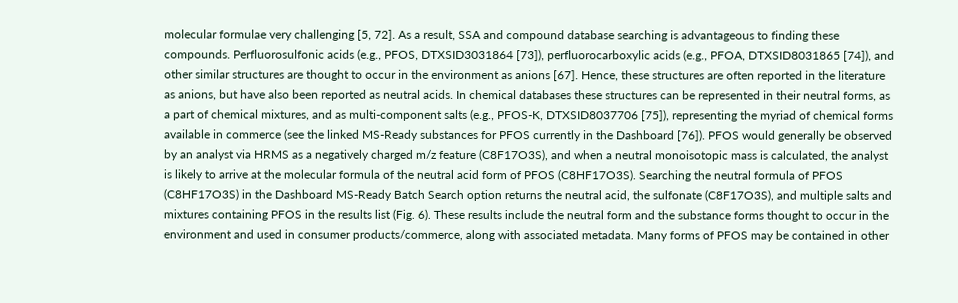molecular formulae very challenging [5, 72]. As a result, SSA and compound database searching is advantageous to finding these compounds. Perfluorosulfonic acids (e.g., PFOS, DTXSID3031864 [73]), perfluorocarboxylic acids (e.g., PFOA, DTXSID8031865 [74]), and other similar structures are thought to occur in the environment as anions [67]. Hence, these structures are often reported in the literature as anions, but have also been reported as neutral acids. In chemical databases these structures can be represented in their neutral forms, as a part of chemical mixtures, and as multi-component salts (e.g., PFOS-K, DTXSID8037706 [75]), representing the myriad of chemical forms available in commerce (see the linked MS-Ready substances for PFOS currently in the Dashboard [76]). PFOS would generally be observed by an analyst via HRMS as a negatively charged m/z feature (C8F17O3S), and when a neutral monoisotopic mass is calculated, the analyst is likely to arrive at the molecular formula of the neutral acid form of PFOS (C8HF17O3S). Searching the neutral formula of PFOS (C8HF17O3S) in the Dashboard MS-Ready Batch Search option returns the neutral acid, the sulfonate (C8F17O3S), and multiple salts and mixtures containing PFOS in the results list (Fig. 6). These results include the neutral form and the substance forms thought to occur in the environment and used in consumer products/commerce, along with associated metadata. Many forms of PFOS may be contained in other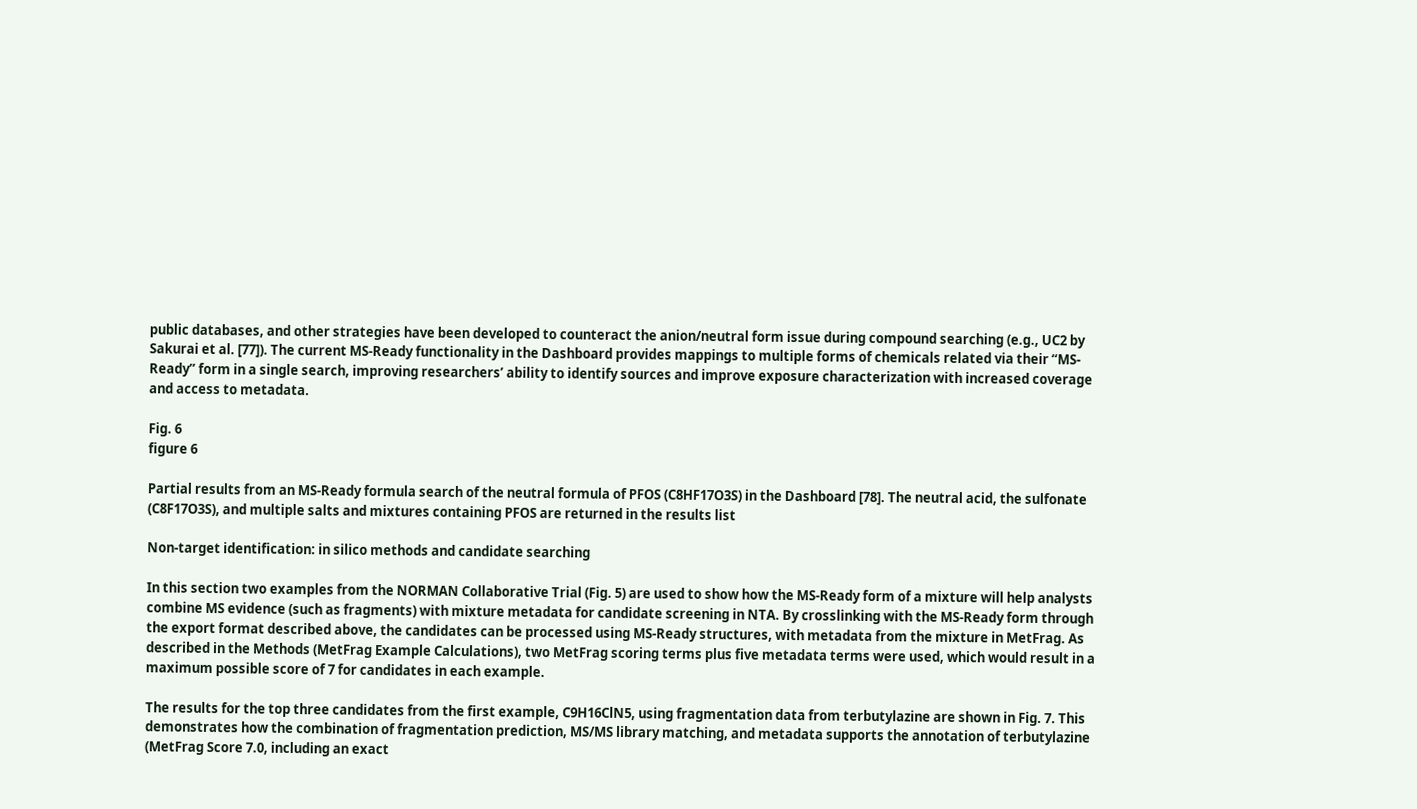public databases, and other strategies have been developed to counteract the anion/neutral form issue during compound searching (e.g., UC2 by Sakurai et al. [77]). The current MS-Ready functionality in the Dashboard provides mappings to multiple forms of chemicals related via their “MS-Ready” form in a single search, improving researchers’ ability to identify sources and improve exposure characterization with increased coverage and access to metadata.

Fig. 6
figure 6

Partial results from an MS-Ready formula search of the neutral formula of PFOS (C8HF17O3S) in the Dashboard [78]. The neutral acid, the sulfonate (C8F17O3S), and multiple salts and mixtures containing PFOS are returned in the results list

Non-target identification: in silico methods and candidate searching

In this section two examples from the NORMAN Collaborative Trial (Fig. 5) are used to show how the MS-Ready form of a mixture will help analysts combine MS evidence (such as fragments) with mixture metadata for candidate screening in NTA. By crosslinking with the MS-Ready form through the export format described above, the candidates can be processed using MS-Ready structures, with metadata from the mixture in MetFrag. As described in the Methods (MetFrag Example Calculations), two MetFrag scoring terms plus five metadata terms were used, which would result in a maximum possible score of 7 for candidates in each example.

The results for the top three candidates from the first example, C9H16ClN5, using fragmentation data from terbutylazine are shown in Fig. 7. This demonstrates how the combination of fragmentation prediction, MS/MS library matching, and metadata supports the annotation of terbutylazine (MetFrag Score 7.0, including an exact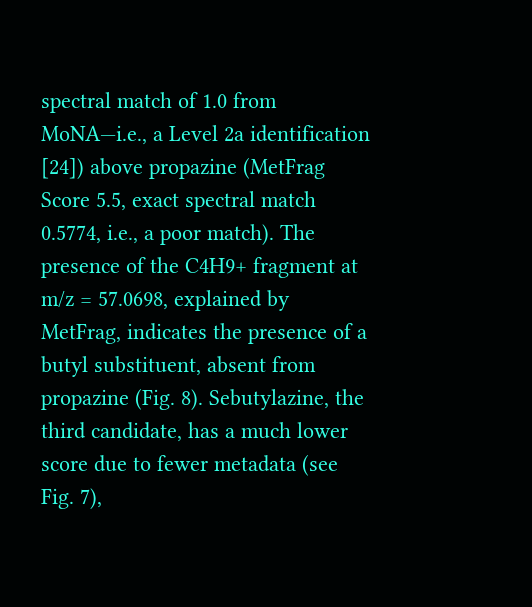spectral match of 1.0 from MoNA—i.e., a Level 2a identification [24]) above propazine (MetFrag Score 5.5, exact spectral match 0.5774, i.e., a poor match). The presence of the C4H9+ fragment at m/z = 57.0698, explained by MetFrag, indicates the presence of a butyl substituent, absent from propazine (Fig. 8). Sebutylazine, the third candidate, has a much lower score due to fewer metadata (see Fig. 7),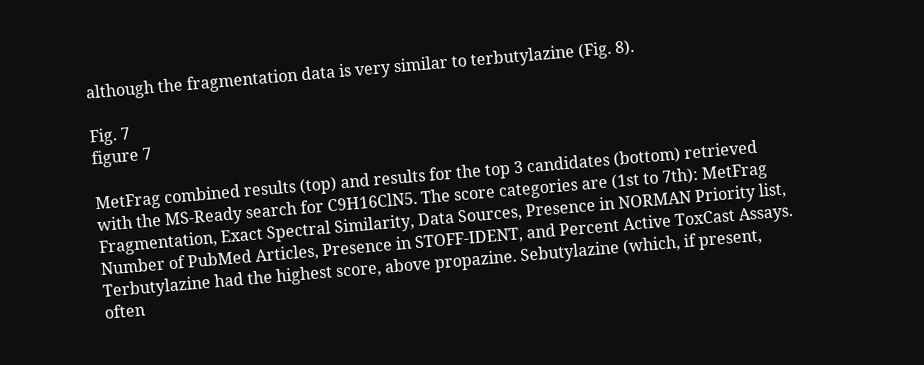although the fragmentation data is very similar to terbutylazine (Fig. 8).

Fig. 7
figure 7

MetFrag combined results (top) and results for the top 3 candidates (bottom) retrieved with the MS-Ready search for C9H16ClN5. The score categories are (1st to 7th): MetFrag Fragmentation, Exact Spectral Similarity, Data Sources, Presence in NORMAN Priority list, Number of PubMed Articles, Presence in STOFF-IDENT, and Percent Active ToxCast Assays. Terbutylazine had the highest score, above propazine. Sebutylazine (which, if present, often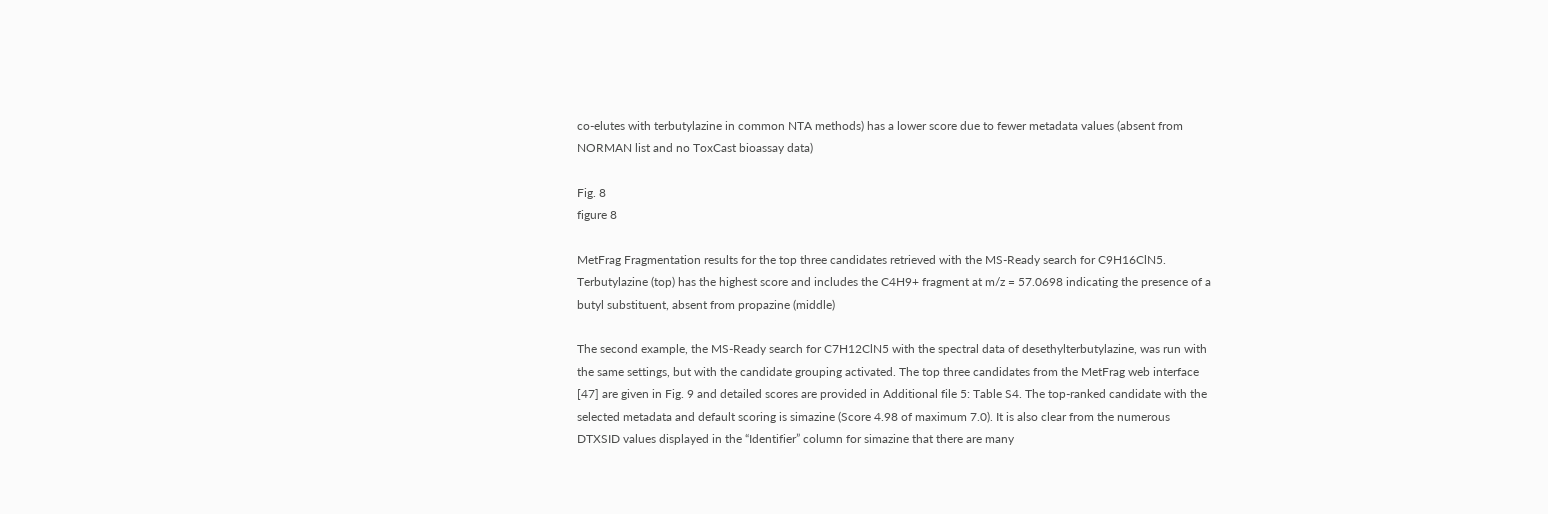co-elutes with terbutylazine in common NTA methods) has a lower score due to fewer metadata values (absent from NORMAN list and no ToxCast bioassay data)

Fig. 8
figure 8

MetFrag Fragmentation results for the top three candidates retrieved with the MS-Ready search for C9H16ClN5. Terbutylazine (top) has the highest score and includes the C4H9+ fragment at m/z = 57.0698 indicating the presence of a butyl substituent, absent from propazine (middle)

The second example, the MS-Ready search for C7H12ClN5 with the spectral data of desethylterbutylazine, was run with the same settings, but with the candidate grouping activated. The top three candidates from the MetFrag web interface [47] are given in Fig. 9 and detailed scores are provided in Additional file 5: Table S4. The top-ranked candidate with the selected metadata and default scoring is simazine (Score 4.98 of maximum 7.0). It is also clear from the numerous DTXSID values displayed in the “Identifier” column for simazine that there are many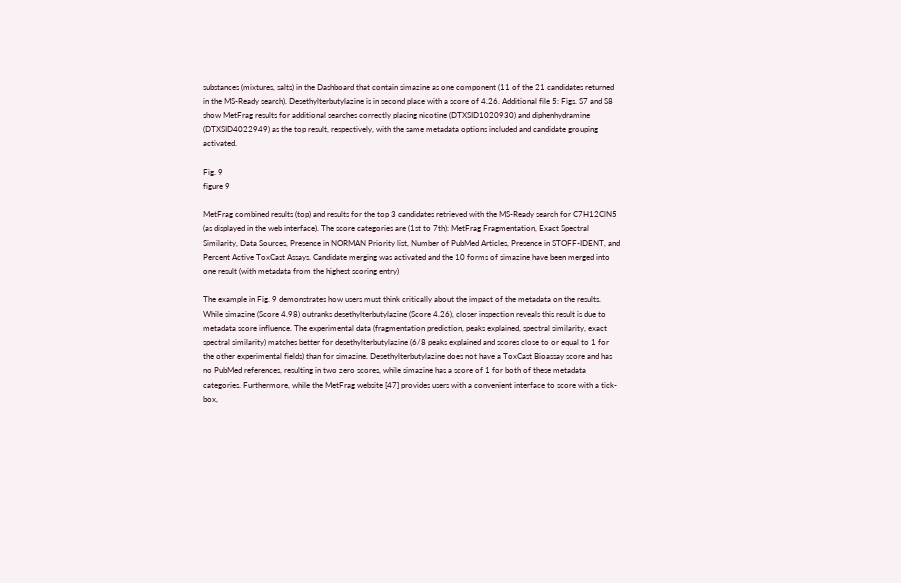substances (mixtures, salts) in the Dashboard that contain simazine as one component (11 of the 21 candidates returned in the MS-Ready search). Desethylterbutylazine is in second place with a score of 4.26. Additional file 5: Figs. S7 and S8 show MetFrag results for additional searches correctly placing nicotine (DTXSID1020930) and diphenhydramine (DTXSID4022949) as the top result, respectively, with the same metadata options included and candidate grouping activated.

Fig. 9
figure 9

MetFrag combined results (top) and results for the top 3 candidates retrieved with the MS-Ready search for C7H12ClN5 (as displayed in the web interface). The score categories are (1st to 7th): MetFrag Fragmentation, Exact Spectral Similarity, Data Sources, Presence in NORMAN Priority list, Number of PubMed Articles, Presence in STOFF-IDENT, and Percent Active ToxCast Assays. Candidate merging was activated and the 10 forms of simazine have been merged into one result (with metadata from the highest scoring entry)

The example in Fig. 9 demonstrates how users must think critically about the impact of the metadata on the results. While simazine (Score 4.98) outranks desethylterbutylazine (Score 4.26), closer inspection reveals this result is due to metadata score influence. The experimental data (fragmentation prediction, peaks explained, spectral similarity, exact spectral similarity) matches better for desethylterbutylazine (6/8 peaks explained and scores close to or equal to 1 for the other experimental fields) than for simazine. Desethylterbutylazine does not have a ToxCast Bioassay score and has no PubMed references, resulting in two zero scores, while simazine has a score of 1 for both of these metadata categories. Furthermore, while the MetFrag website [47] provides users with a convenient interface to score with a tick-box,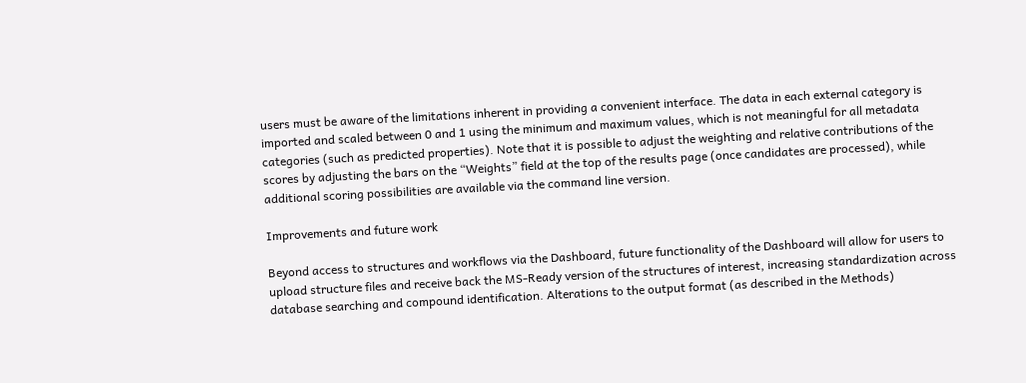users must be aware of the limitations inherent in providing a convenient interface. The data in each external category is imported and scaled between 0 and 1 using the minimum and maximum values, which is not meaningful for all metadata categories (such as predicted properties). Note that it is possible to adjust the weighting and relative contributions of the scores by adjusting the bars on the “Weights” field at the top of the results page (once candidates are processed), while additional scoring possibilities are available via the command line version.

Improvements and future work

Beyond access to structures and workflows via the Dashboard, future functionality of the Dashboard will allow for users to upload structure files and receive back the MS-Ready version of the structures of interest, increasing standardization across database searching and compound identification. Alterations to the output format (as described in the Methods)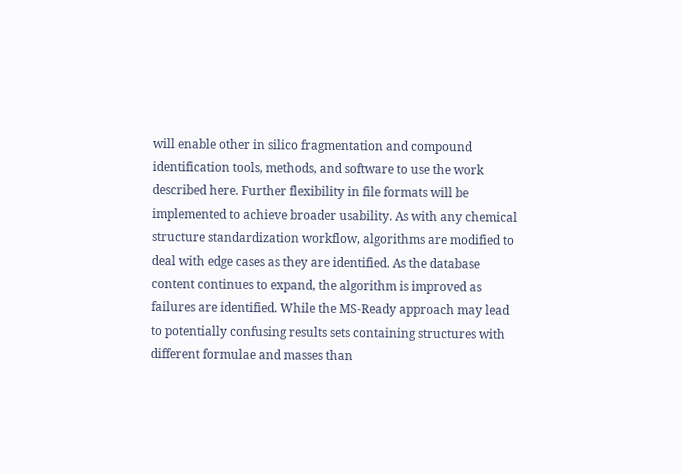will enable other in silico fragmentation and compound identification tools, methods, and software to use the work described here. Further flexibility in file formats will be implemented to achieve broader usability. As with any chemical structure standardization workflow, algorithms are modified to deal with edge cases as they are identified. As the database content continues to expand, the algorithm is improved as failures are identified. While the MS-Ready approach may lead to potentially confusing results sets containing structures with different formulae and masses than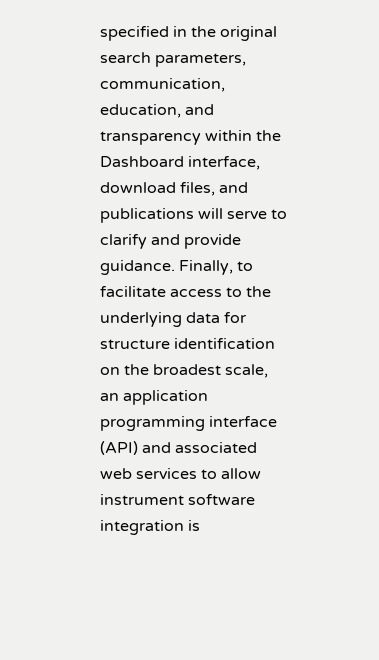specified in the original search parameters, communication, education, and transparency within the Dashboard interface, download files, and publications will serve to clarify and provide guidance. Finally, to facilitate access to the underlying data for structure identification on the broadest scale, an application programming interface (API) and associated web services to allow instrument software integration is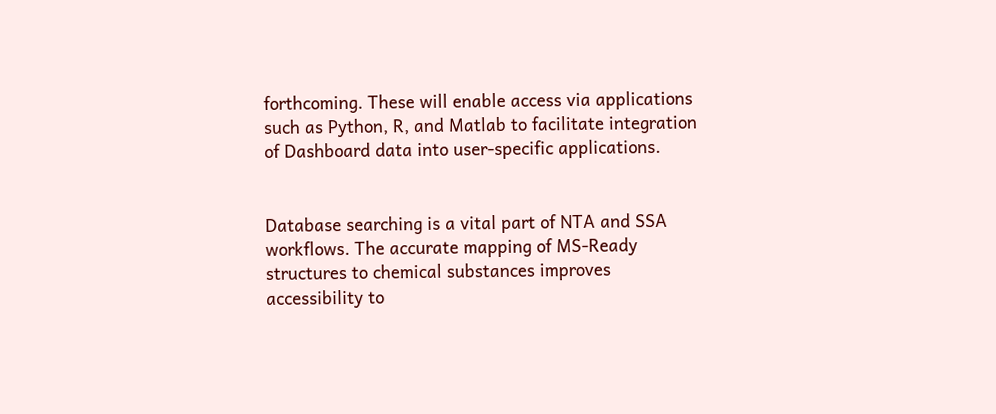forthcoming. These will enable access via applications such as Python, R, and Matlab to facilitate integration of Dashboard data into user-specific applications.


Database searching is a vital part of NTA and SSA workflows. The accurate mapping of MS-Ready structures to chemical substances improves accessibility to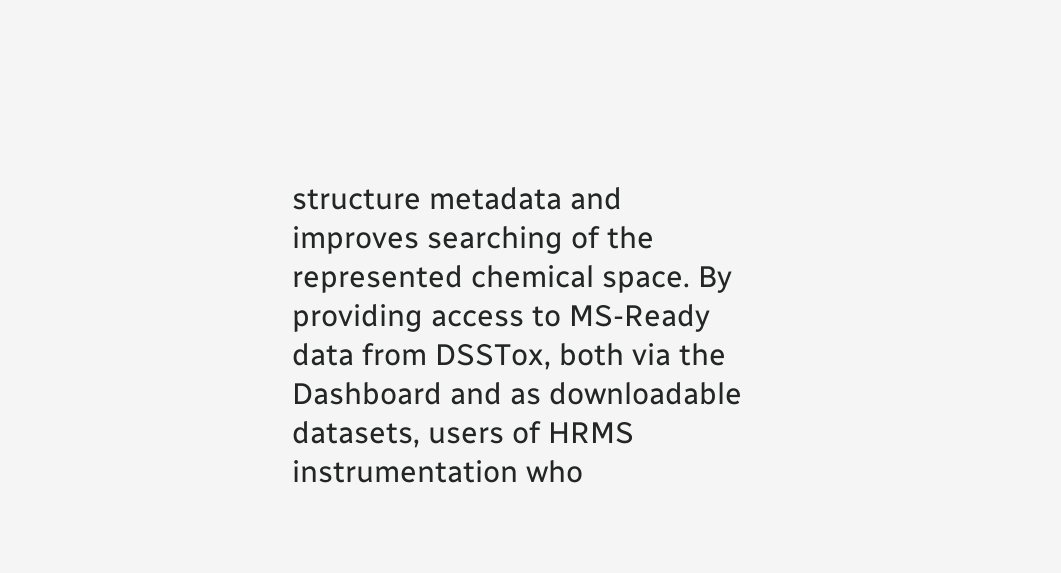structure metadata and improves searching of the represented chemical space. By providing access to MS-Ready data from DSSTox, both via the Dashboard and as downloadable datasets, users of HRMS instrumentation who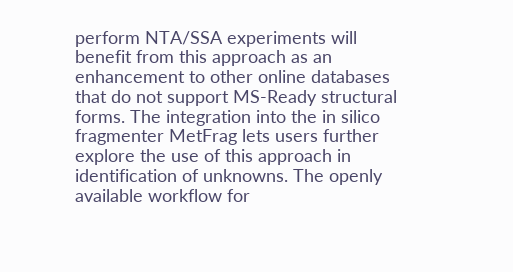perform NTA/SSA experiments will benefit from this approach as an enhancement to other online databases that do not support MS-Ready structural forms. The integration into the in silico fragmenter MetFrag lets users further explore the use of this approach in identification of unknowns. The openly available workflow for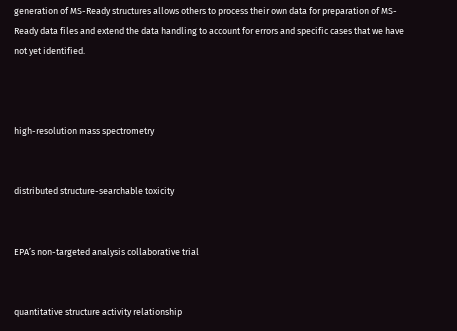generation of MS-Ready structures allows others to process their own data for preparation of MS-Ready data files and extend the data handling to account for errors and specific cases that we have not yet identified.



high-resolution mass spectrometry


distributed structure-searchable toxicity


EPA’s non-targeted analysis collaborative trial


quantitative structure activity relationship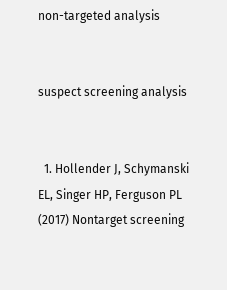non-targeted analysis


suspect screening analysis


  1. Hollender J, Schymanski EL, Singer HP, Ferguson PL (2017) Nontarget screening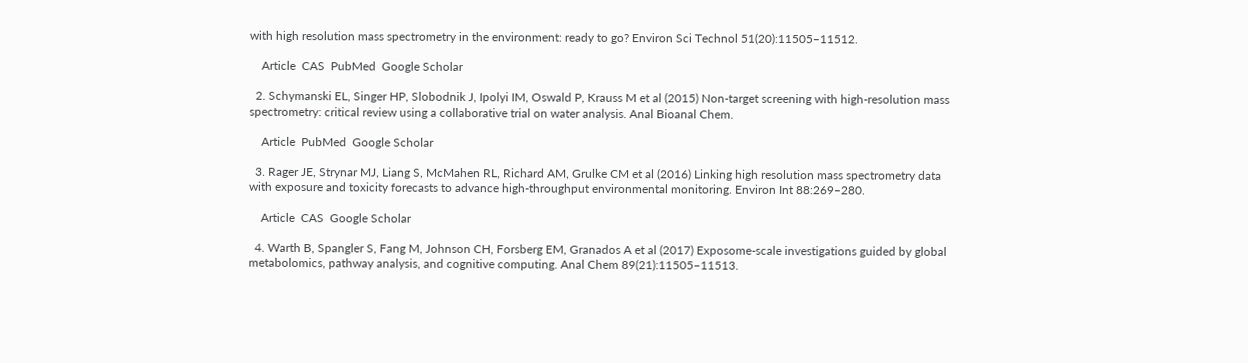with high resolution mass spectrometry in the environment: ready to go? Environ Sci Technol 51(20):11505–11512.

    Article  CAS  PubMed  Google Scholar

  2. Schymanski EL, Singer HP, Slobodnik J, Ipolyi IM, Oswald P, Krauss M et al (2015) Non-target screening with high-resolution mass spectrometry: critical review using a collaborative trial on water analysis. Anal Bioanal Chem.

    Article  PubMed  Google Scholar

  3. Rager JE, Strynar MJ, Liang S, McMahen RL, Richard AM, Grulke CM et al (2016) Linking high resolution mass spectrometry data with exposure and toxicity forecasts to advance high-throughput environmental monitoring. Environ Int 88:269–280.

    Article  CAS  Google Scholar

  4. Warth B, Spangler S, Fang M, Johnson CH, Forsberg EM, Granados A et al (2017) Exposome-scale investigations guided by global metabolomics, pathway analysis, and cognitive computing. Anal Chem 89(21):11505–11513.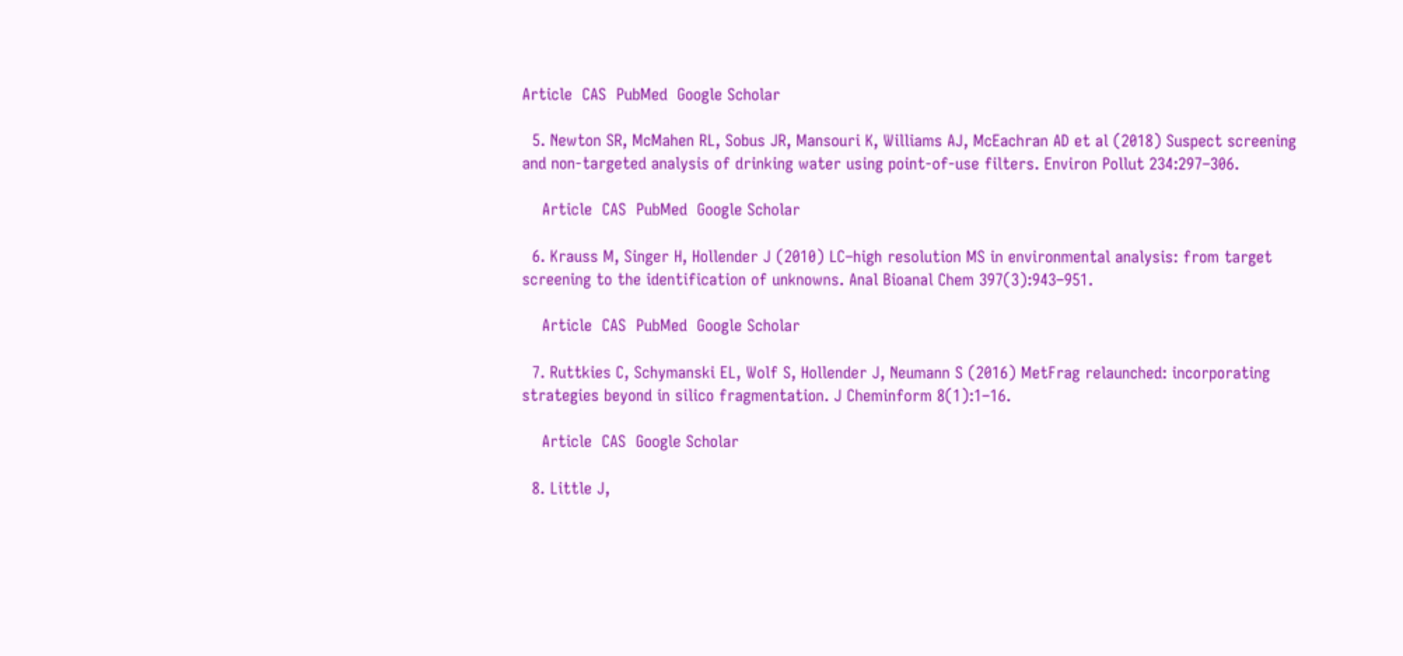Article  CAS  PubMed  Google Scholar

  5. Newton SR, McMahen RL, Sobus JR, Mansouri K, Williams AJ, McEachran AD et al (2018) Suspect screening and non-targeted analysis of drinking water using point-of-use filters. Environ Pollut 234:297–306.

    Article  CAS  PubMed  Google Scholar

  6. Krauss M, Singer H, Hollender J (2010) LC–high resolution MS in environmental analysis: from target screening to the identification of unknowns. Anal Bioanal Chem 397(3):943–951.

    Article  CAS  PubMed  Google Scholar

  7. Ruttkies C, Schymanski EL, Wolf S, Hollender J, Neumann S (2016) MetFrag relaunched: incorporating strategies beyond in silico fragmentation. J Cheminform 8(1):1–16.

    Article  CAS  Google Scholar

  8. Little J,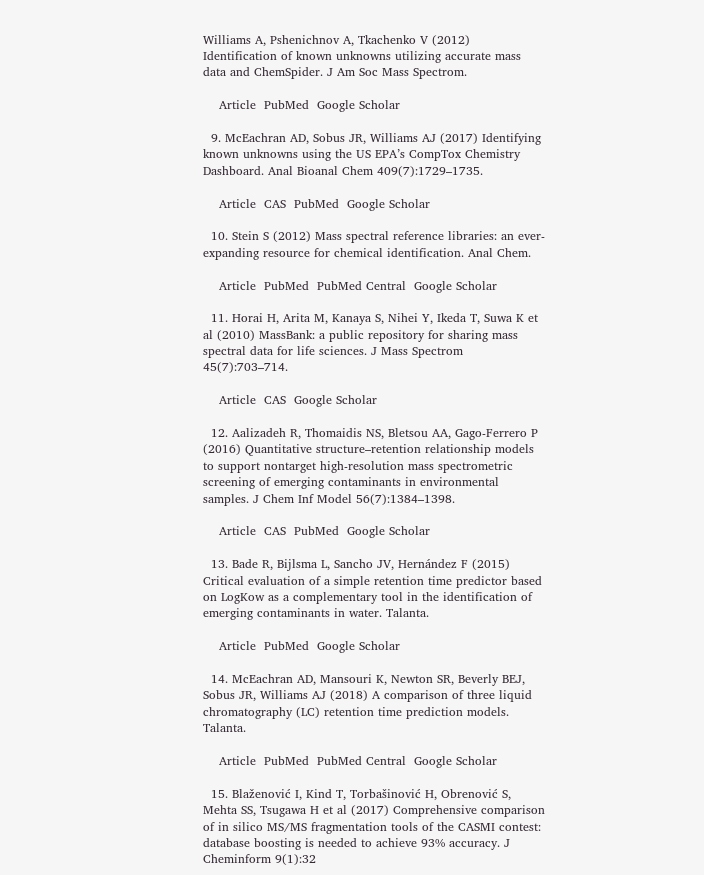Williams A, Pshenichnov A, Tkachenko V (2012) Identification of known unknowns utilizing accurate mass data and ChemSpider. J Am Soc Mass Spectrom.

    Article  PubMed  Google Scholar

  9. McEachran AD, Sobus JR, Williams AJ (2017) Identifying known unknowns using the US EPA’s CompTox Chemistry Dashboard. Anal Bioanal Chem 409(7):1729–1735.

    Article  CAS  PubMed  Google Scholar

  10. Stein S (2012) Mass spectral reference libraries: an ever-expanding resource for chemical identification. Anal Chem.

    Article  PubMed  PubMed Central  Google Scholar

  11. Horai H, Arita M, Kanaya S, Nihei Y, Ikeda T, Suwa K et al (2010) MassBank: a public repository for sharing mass spectral data for life sciences. J Mass Spectrom 45(7):703–714.

    Article  CAS  Google Scholar

  12. Aalizadeh R, Thomaidis NS, Bletsou AA, Gago-Ferrero P (2016) Quantitative structure–retention relationship models to support nontarget high-resolution mass spectrometric screening of emerging contaminants in environmental samples. J Chem Inf Model 56(7):1384–1398.

    Article  CAS  PubMed  Google Scholar

  13. Bade R, Bijlsma L, Sancho JV, Hernández F (2015) Critical evaluation of a simple retention time predictor based on LogKow as a complementary tool in the identification of emerging contaminants in water. Talanta.

    Article  PubMed  Google Scholar

  14. McEachran AD, Mansouri K, Newton SR, Beverly BEJ, Sobus JR, Williams AJ (2018) A comparison of three liquid chromatography (LC) retention time prediction models. Talanta.

    Article  PubMed  PubMed Central  Google Scholar

  15. Blaženović I, Kind T, Torbašinović H, Obrenović S, Mehta SS, Tsugawa H et al (2017) Comprehensive comparison of in silico MS/MS fragmentation tools of the CASMI contest: database boosting is needed to achieve 93% accuracy. J Cheminform 9(1):32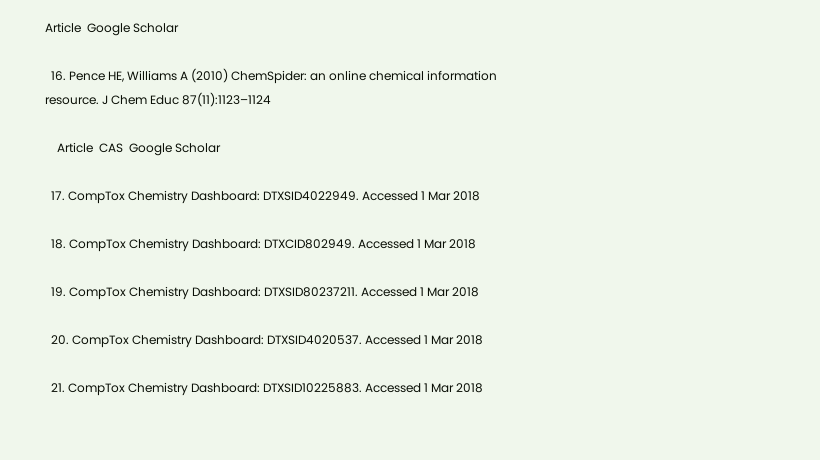Article  Google Scholar

  16. Pence HE, Williams A (2010) ChemSpider: an online chemical information resource. J Chem Educ 87(11):1123–1124

    Article  CAS  Google Scholar

  17. CompTox Chemistry Dashboard: DTXSID4022949. Accessed 1 Mar 2018

  18. CompTox Chemistry Dashboard: DTXCID802949. Accessed 1 Mar 2018

  19. CompTox Chemistry Dashboard: DTXSID80237211. Accessed 1 Mar 2018

  20. CompTox Chemistry Dashboard: DTXSID4020537. Accessed 1 Mar 2018

  21. CompTox Chemistry Dashboard: DTXSID10225883. Accessed 1 Mar 2018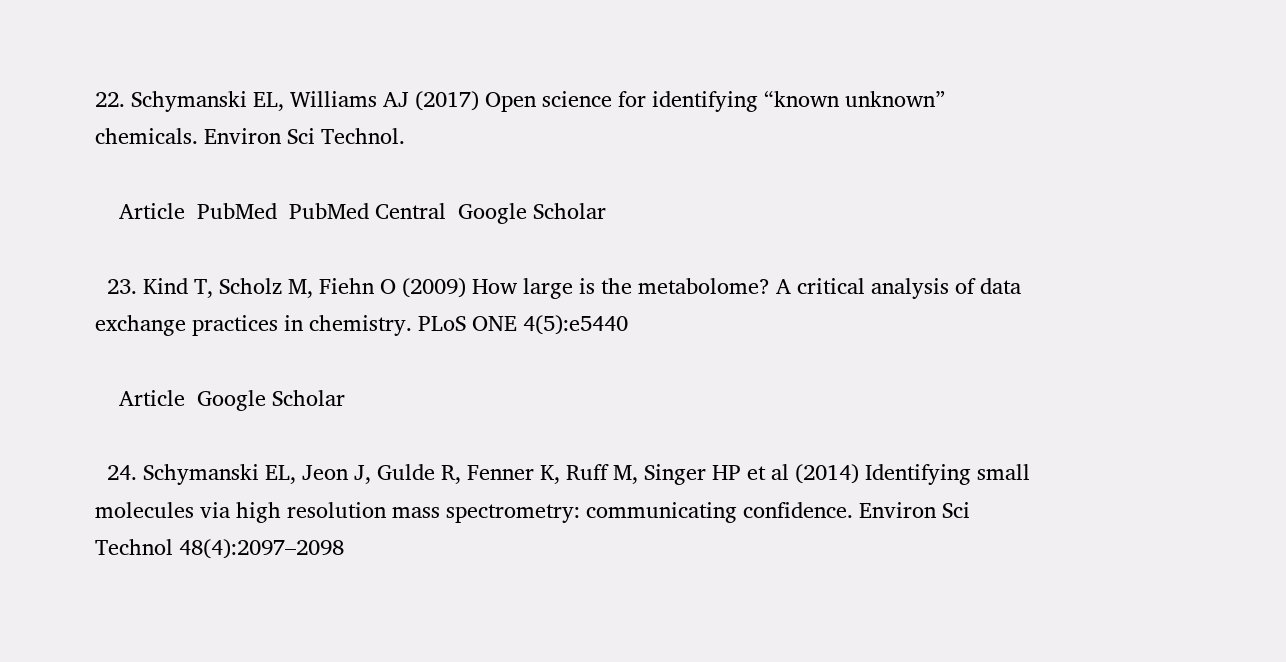22. Schymanski EL, Williams AJ (2017) Open science for identifying “known unknown” chemicals. Environ Sci Technol.

    Article  PubMed  PubMed Central  Google Scholar

  23. Kind T, Scholz M, Fiehn O (2009) How large is the metabolome? A critical analysis of data exchange practices in chemistry. PLoS ONE 4(5):e5440

    Article  Google Scholar

  24. Schymanski EL, Jeon J, Gulde R, Fenner K, Ruff M, Singer HP et al (2014) Identifying small molecules via high resolution mass spectrometry: communicating confidence. Environ Sci Technol 48(4):2097–2098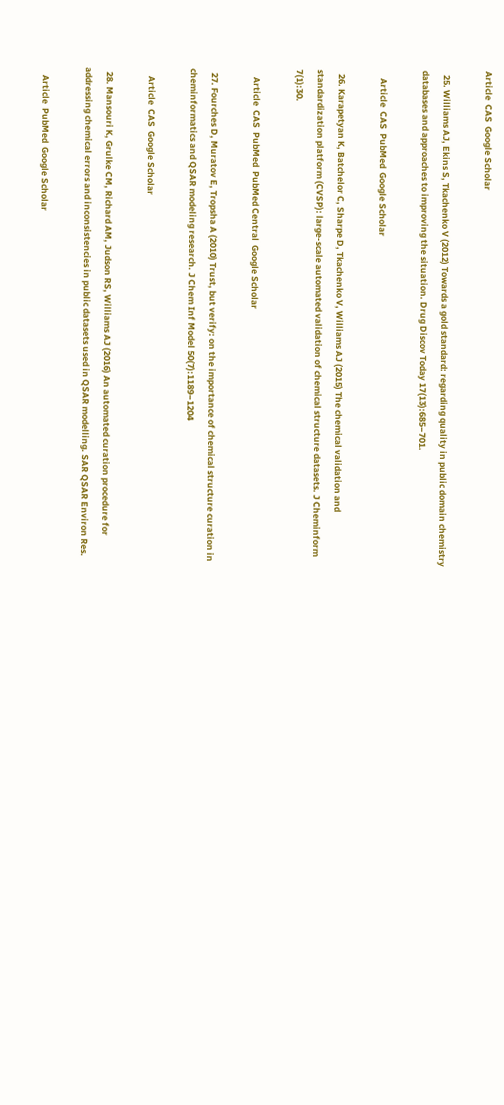Article  CAS  Google Scholar

  25. Williams AJ, Ekins S, Tkachenko V (2012) Towards a gold standard: regarding quality in public domain chemistry databases and approaches to improving the situation. Drug Discov Today 17(13):685–701.

    Article  CAS  PubMed  Google Scholar

  26. Karapetyan K, Batchelor C, Sharpe D, Tkachenko V, Williams AJ (2015) The chemical validation and standardization platform (CVSP): large-scale automated validation of chemical structure datasets. J Cheminform 7(1):30.

    Article  CAS  PubMed  PubMed Central  Google Scholar

  27. Fourches D, Muratov E, Tropsha A (2010) Trust, but verify: on the importance of chemical structure curation in cheminformatics and QSAR modeling research. J Chem Inf Model 50(7):1189–1204

    Article  CAS  Google Scholar

  28. Mansouri K, Grulke CM, Richard AM, Judson RS, Williams AJ (2016) An automated curation procedure for addressing chemical errors and inconsistencies in public datasets used in QSAR modelling. SAR QSAR Environ Res.

    Article  PubMed  Google Scholar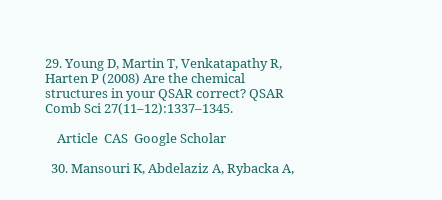29. Young D, Martin T, Venkatapathy R, Harten P (2008) Are the chemical structures in your QSAR correct? QSAR Comb Sci 27(11–12):1337–1345.

    Article  CAS  Google Scholar

  30. Mansouri K, Abdelaziz A, Rybacka A,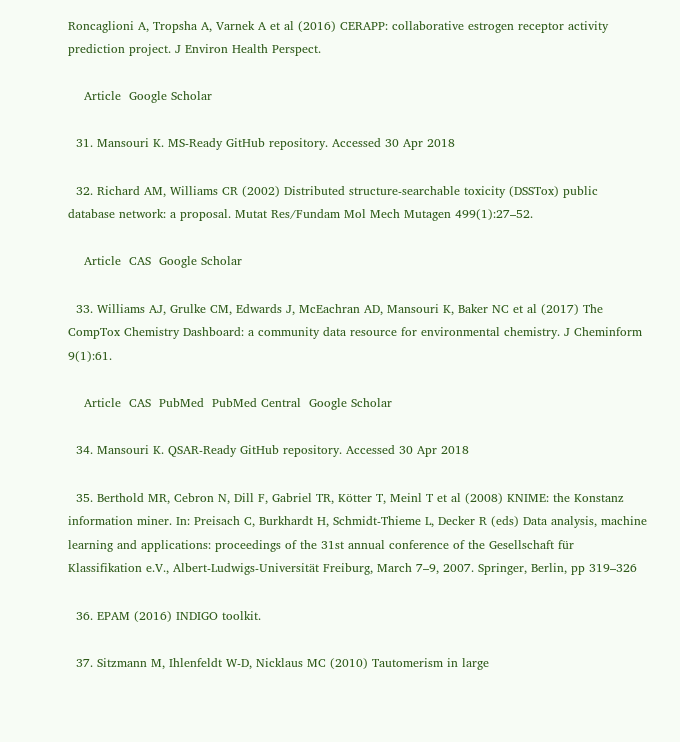Roncaglioni A, Tropsha A, Varnek A et al (2016) CERAPP: collaborative estrogen receptor activity prediction project. J Environ Health Perspect.

    Article  Google Scholar

  31. Mansouri K. MS-Ready GitHub repository. Accessed 30 Apr 2018

  32. Richard AM, Williams CR (2002) Distributed structure-searchable toxicity (DSSTox) public database network: a proposal. Mutat Res/Fundam Mol Mech Mutagen 499(1):27–52.

    Article  CAS  Google Scholar

  33. Williams AJ, Grulke CM, Edwards J, McEachran AD, Mansouri K, Baker NC et al (2017) The CompTox Chemistry Dashboard: a community data resource for environmental chemistry. J Cheminform 9(1):61.

    Article  CAS  PubMed  PubMed Central  Google Scholar

  34. Mansouri K. QSAR-Ready GitHub repository. Accessed 30 Apr 2018

  35. Berthold MR, Cebron N, Dill F, Gabriel TR, Kötter T, Meinl T et al (2008) KNIME: the Konstanz information miner. In: Preisach C, Burkhardt H, Schmidt-Thieme L, Decker R (eds) Data analysis, machine learning and applications: proceedings of the 31st annual conference of the Gesellschaft für Klassifikation e.V., Albert-Ludwigs-Universität Freiburg, March 7–9, 2007. Springer, Berlin, pp 319–326

  36. EPAM (2016) INDIGO toolkit.

  37. Sitzmann M, Ihlenfeldt W-D, Nicklaus MC (2010) Tautomerism in large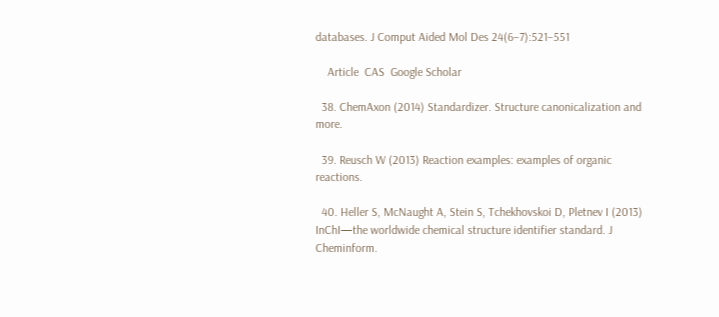databases. J Comput Aided Mol Des 24(6–7):521–551

    Article  CAS  Google Scholar

  38. ChemAxon (2014) Standardizer. Structure canonicalization and more.

  39. Reusch W (2013) Reaction examples: examples of organic reactions.

  40. Heller S, McNaught A, Stein S, Tchekhovskoi D, Pletnev I (2013) InChI—the worldwide chemical structure identifier standard. J Cheminform.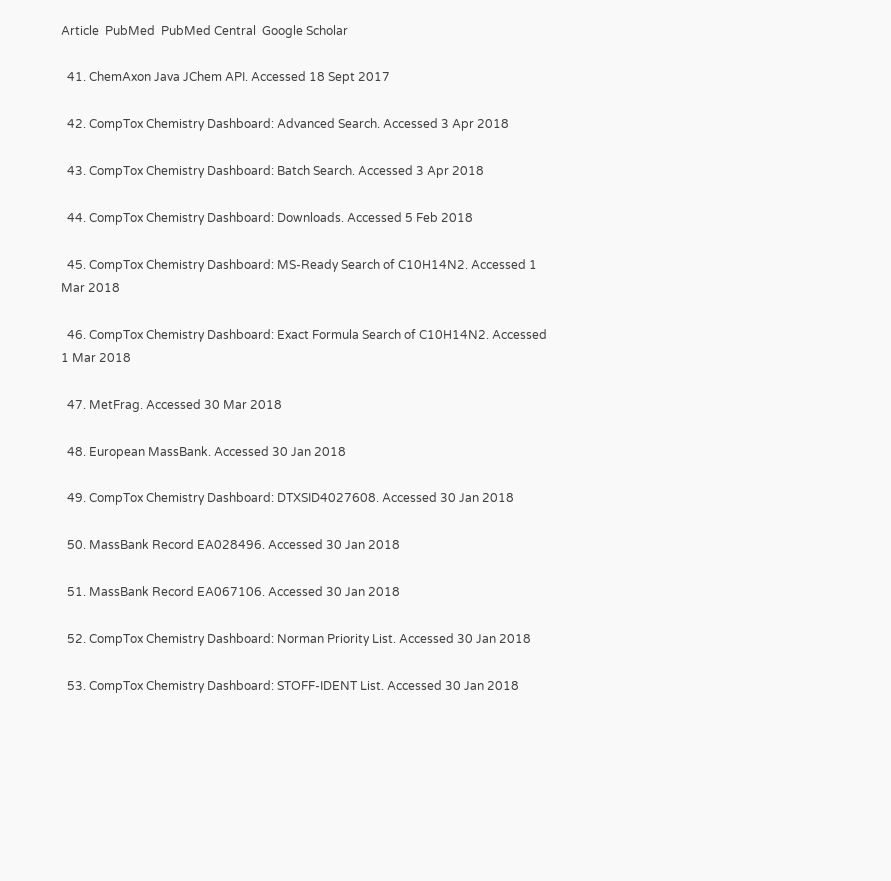Article  PubMed  PubMed Central  Google Scholar

  41. ChemAxon Java JChem API. Accessed 18 Sept 2017

  42. CompTox Chemistry Dashboard: Advanced Search. Accessed 3 Apr 2018

  43. CompTox Chemistry Dashboard: Batch Search. Accessed 3 Apr 2018

  44. CompTox Chemistry Dashboard: Downloads. Accessed 5 Feb 2018

  45. CompTox Chemistry Dashboard: MS-Ready Search of C10H14N2. Accessed 1 Mar 2018

  46. CompTox Chemistry Dashboard: Exact Formula Search of C10H14N2. Accessed 1 Mar 2018

  47. MetFrag. Accessed 30 Mar 2018

  48. European MassBank. Accessed 30 Jan 2018

  49. CompTox Chemistry Dashboard: DTXSID4027608. Accessed 30 Jan 2018

  50. MassBank Record EA028496. Accessed 30 Jan 2018

  51. MassBank Record EA067106. Accessed 30 Jan 2018

  52. CompTox Chemistry Dashboard: Norman Priority List. Accessed 30 Jan 2018

  53. CompTox Chemistry Dashboard: STOFF-IDENT List. Accessed 30 Jan 2018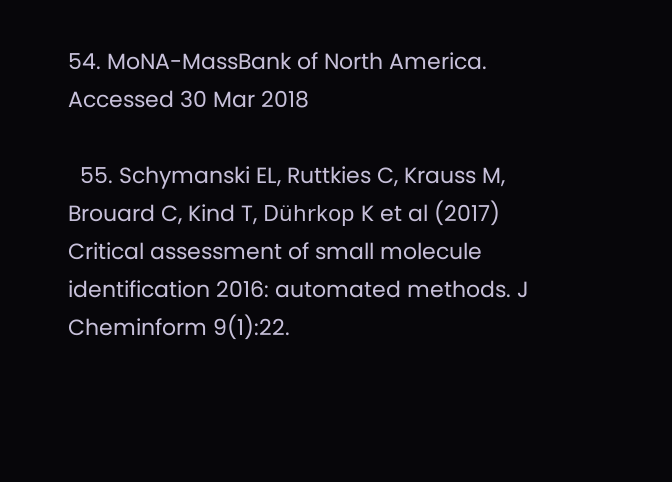54. MoNA-MassBank of North America. Accessed 30 Mar 2018

  55. Schymanski EL, Ruttkies C, Krauss M, Brouard C, Kind T, Dührkop K et al (2017) Critical assessment of small molecule identification 2016: automated methods. J Cheminform 9(1):22.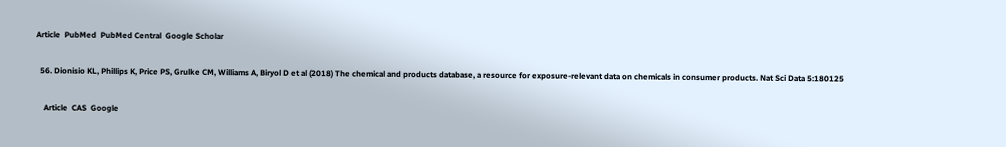Article  PubMed  PubMed Central  Google Scholar

  56. Dionisio KL, Phillips K, Price PS, Grulke CM, Williams A, Biryol D et al (2018) The chemical and products database, a resource for exposure-relevant data on chemicals in consumer products. Nat Sci Data 5:180125

    Article  CAS  Google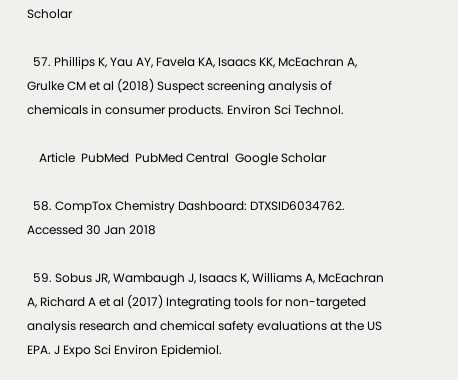Scholar

  57. Phillips K, Yau AY, Favela KA, Isaacs KK, McEachran A, Grulke CM et al (2018) Suspect screening analysis of chemicals in consumer products. Environ Sci Technol.

    Article  PubMed  PubMed Central  Google Scholar

  58. CompTox Chemistry Dashboard: DTXSID6034762. Accessed 30 Jan 2018

  59. Sobus JR, Wambaugh J, Isaacs K, Williams A, McEachran A, Richard A et al (2017) Integrating tools for non-targeted analysis research and chemical safety evaluations at the US EPA. J Expo Sci Environ Epidemiol.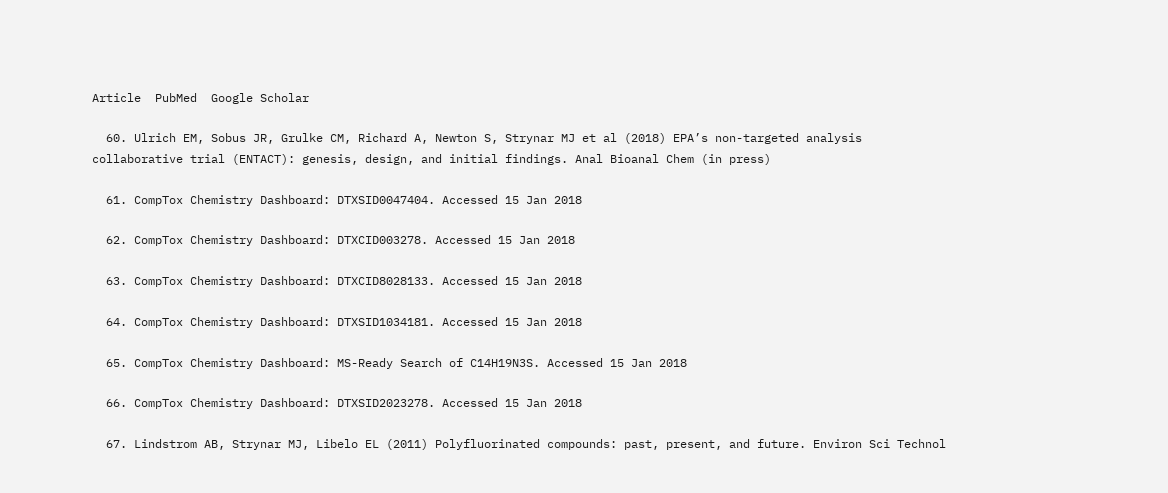Article  PubMed  Google Scholar

  60. Ulrich EM, Sobus JR, Grulke CM, Richard A, Newton S, Strynar MJ et al (2018) EPA’s non-targeted analysis collaborative trial (ENTACT): genesis, design, and initial findings. Anal Bioanal Chem (in press)

  61. CompTox Chemistry Dashboard: DTXSID0047404. Accessed 15 Jan 2018

  62. CompTox Chemistry Dashboard: DTXCID003278. Accessed 15 Jan 2018

  63. CompTox Chemistry Dashboard: DTXCID8028133. Accessed 15 Jan 2018

  64. CompTox Chemistry Dashboard: DTXSID1034181. Accessed 15 Jan 2018

  65. CompTox Chemistry Dashboard: MS-Ready Search of C14H19N3S. Accessed 15 Jan 2018

  66. CompTox Chemistry Dashboard: DTXSID2023278. Accessed 15 Jan 2018

  67. Lindstrom AB, Strynar MJ, Libelo EL (2011) Polyfluorinated compounds: past, present, and future. Environ Sci Technol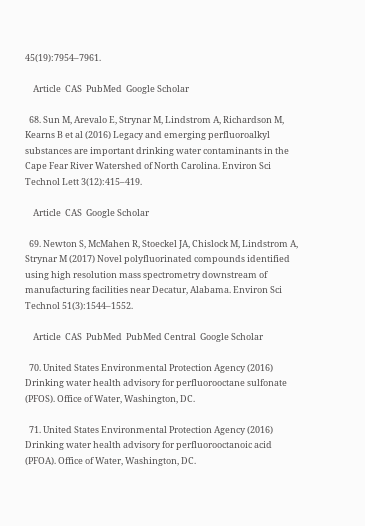45(19):7954–7961.

    Article  CAS  PubMed  Google Scholar

  68. Sun M, Arevalo E, Strynar M, Lindstrom A, Richardson M, Kearns B et al (2016) Legacy and emerging perfluoroalkyl substances are important drinking water contaminants in the Cape Fear River Watershed of North Carolina. Environ Sci Technol Lett 3(12):415–419.

    Article  CAS  Google Scholar

  69. Newton S, McMahen R, Stoeckel JA, Chislock M, Lindstrom A, Strynar M (2017) Novel polyfluorinated compounds identified using high resolution mass spectrometry downstream of manufacturing facilities near Decatur, Alabama. Environ Sci Technol 51(3):1544–1552.

    Article  CAS  PubMed  PubMed Central  Google Scholar

  70. United States Environmental Protection Agency (2016) Drinking water health advisory for perfluorooctane sulfonate (PFOS). Office of Water, Washington, DC.

  71. United States Environmental Protection Agency (2016) Drinking water health advisory for perfluorooctanoic acid (PFOA). Office of Water, Washington, DC.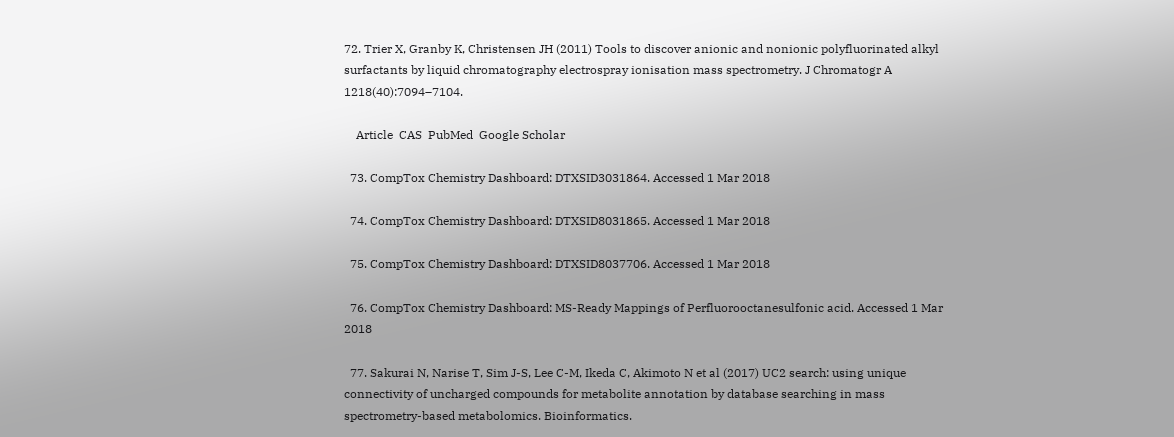72. Trier X, Granby K, Christensen JH (2011) Tools to discover anionic and nonionic polyfluorinated alkyl surfactants by liquid chromatography electrospray ionisation mass spectrometry. J Chromatogr A 1218(40):7094–7104.

    Article  CAS  PubMed  Google Scholar

  73. CompTox Chemistry Dashboard: DTXSID3031864. Accessed 1 Mar 2018

  74. CompTox Chemistry Dashboard: DTXSID8031865. Accessed 1 Mar 2018

  75. CompTox Chemistry Dashboard: DTXSID8037706. Accessed 1 Mar 2018

  76. CompTox Chemistry Dashboard: MS-Ready Mappings of Perfluorooctanesulfonic acid. Accessed 1 Mar 2018

  77. Sakurai N, Narise T, Sim J-S, Lee C-M, Ikeda C, Akimoto N et al (2017) UC2 search: using unique connectivity of uncharged compounds for metabolite annotation by database searching in mass spectrometry-based metabolomics. Bioinformatics.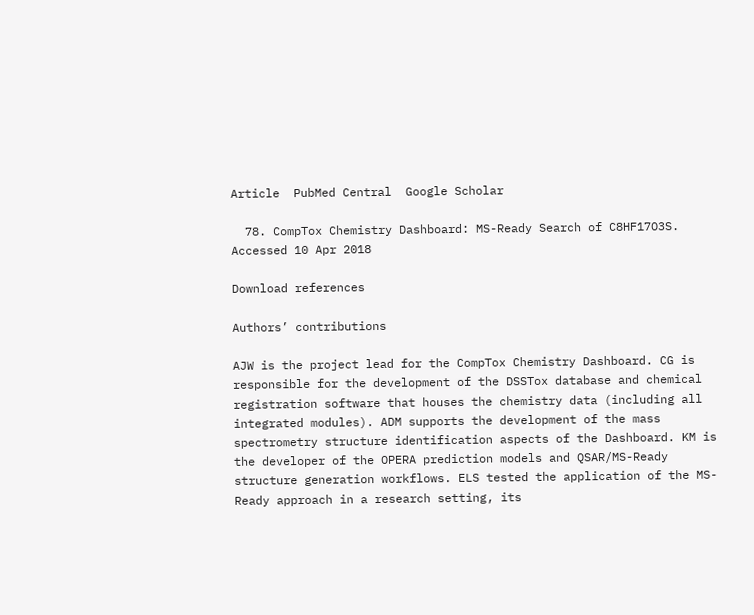Article  PubMed Central  Google Scholar

  78. CompTox Chemistry Dashboard: MS-Ready Search of C8HF17O3S. Accessed 10 Apr 2018

Download references

Authors’ contributions

AJW is the project lead for the CompTox Chemistry Dashboard. CG is responsible for the development of the DSSTox database and chemical registration software that houses the chemistry data (including all integrated modules). ADM supports the development of the mass spectrometry structure identification aspects of the Dashboard. KM is the developer of the OPERA prediction models and QSAR/MS-Ready structure generation workflows. ELS tested the application of the MS-Ready approach in a research setting, its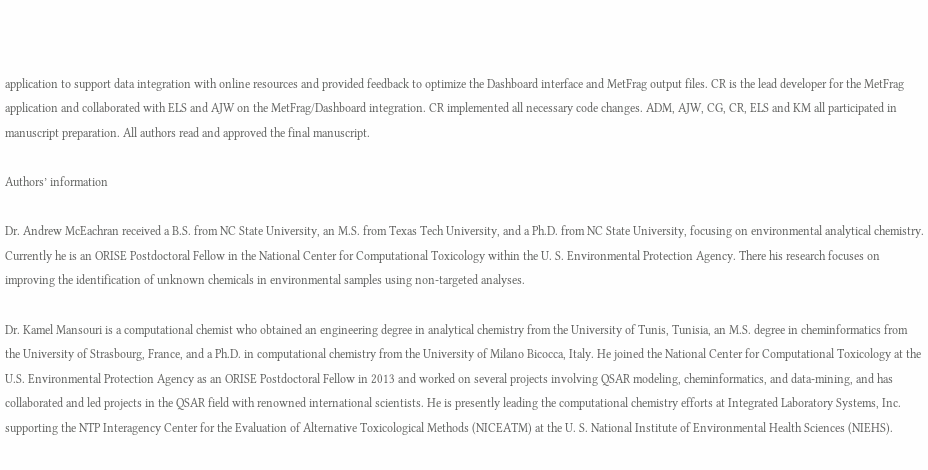application to support data integration with online resources and provided feedback to optimize the Dashboard interface and MetFrag output files. CR is the lead developer for the MetFrag application and collaborated with ELS and AJW on the MetFrag/Dashboard integration. CR implemented all necessary code changes. ADM, AJW, CG, CR, ELS and KM all participated in manuscript preparation. All authors read and approved the final manuscript.

Authors’ information

Dr. Andrew McEachran received a B.S. from NC State University, an M.S. from Texas Tech University, and a Ph.D. from NC State University, focusing on environmental analytical chemistry. Currently he is an ORISE Postdoctoral Fellow in the National Center for Computational Toxicology within the U. S. Environmental Protection Agency. There his research focuses on improving the identification of unknown chemicals in environmental samples using non-targeted analyses.

Dr. Kamel Mansouri is a computational chemist who obtained an engineering degree in analytical chemistry from the University of Tunis, Tunisia, an M.S. degree in cheminformatics from the University of Strasbourg, France, and a Ph.D. in computational chemistry from the University of Milano Bicocca, Italy. He joined the National Center for Computational Toxicology at the U.S. Environmental Protection Agency as an ORISE Postdoctoral Fellow in 2013 and worked on several projects involving QSAR modeling, cheminformatics, and data-mining, and has collaborated and led projects in the QSAR field with renowned international scientists. He is presently leading the computational chemistry efforts at Integrated Laboratory Systems, Inc. supporting the NTP Interagency Center for the Evaluation of Alternative Toxicological Methods (NICEATM) at the U. S. National Institute of Environmental Health Sciences (NIEHS).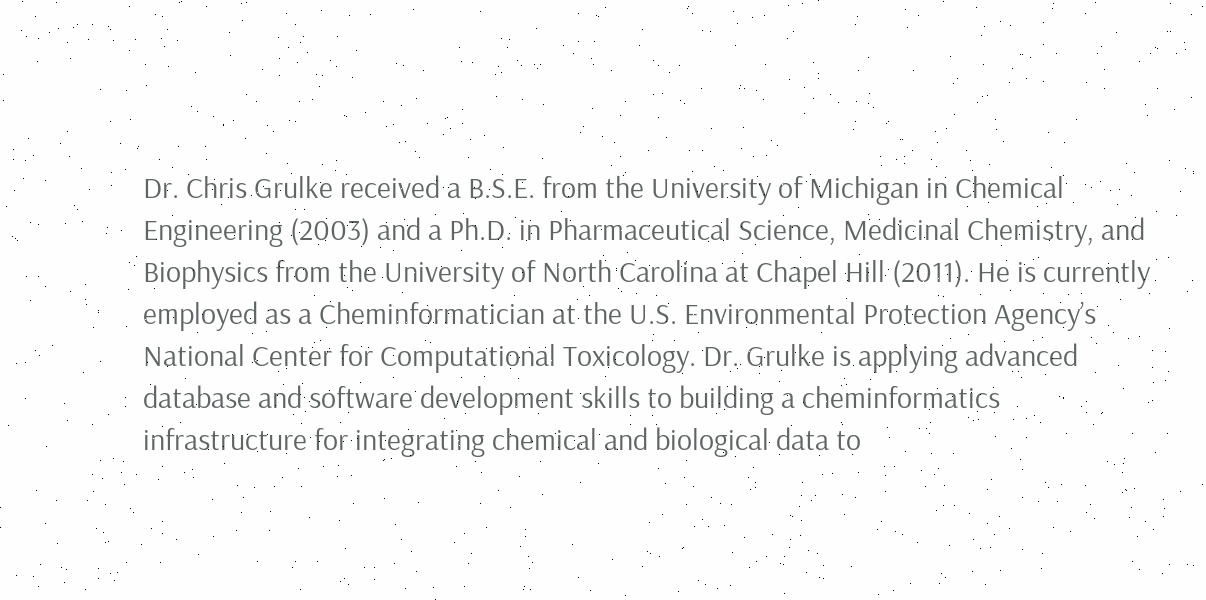Dr. Chris Grulke received a B.S.E. from the University of Michigan in Chemical Engineering (2003) and a Ph.D. in Pharmaceutical Science, Medicinal Chemistry, and Biophysics from the University of North Carolina at Chapel Hill (2011). He is currently employed as a Cheminformatician at the U.S. Environmental Protection Agency’s National Center for Computational Toxicology. Dr. Grulke is applying advanced database and software development skills to building a cheminformatics infrastructure for integrating chemical and biological data to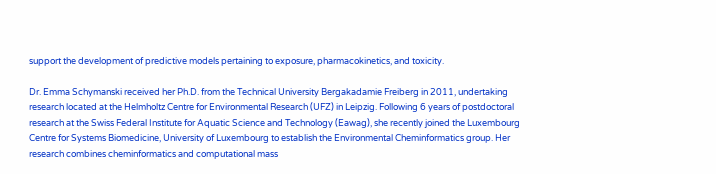support the development of predictive models pertaining to exposure, pharmacokinetics, and toxicity.

Dr. Emma Schymanski received her Ph.D. from the Technical University Bergakadamie Freiberg in 2011, undertaking research located at the Helmholtz Centre for Environmental Research (UFZ) in Leipzig. Following 6 years of postdoctoral research at the Swiss Federal Institute for Aquatic Science and Technology (Eawag), she recently joined the Luxembourg Centre for Systems Biomedicine, University of Luxembourg to establish the Environmental Cheminformatics group. Her research combines cheminformatics and computational mass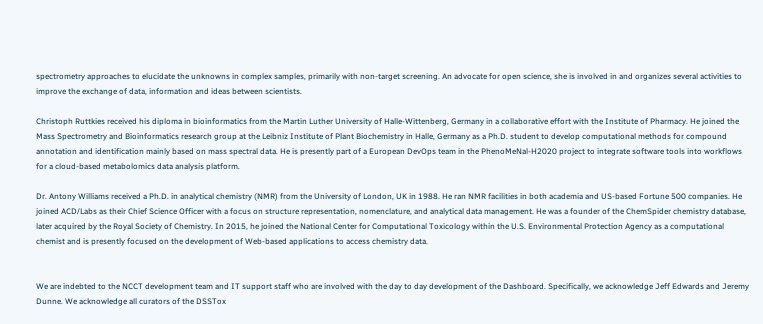spectrometry approaches to elucidate the unknowns in complex samples, primarily with non-target screening. An advocate for open science, she is involved in and organizes several activities to improve the exchange of data, information and ideas between scientists.

Christoph Ruttkies received his diploma in bioinformatics from the Martin Luther University of Halle-Wittenberg, Germany in a collaborative effort with the Institute of Pharmacy. He joined the Mass Spectrometry and Bioinformatics research group at the Leibniz Institute of Plant Biochemistry in Halle, Germany as a Ph.D. student to develop computational methods for compound annotation and identification mainly based on mass spectral data. He is presently part of a European DevOps team in the PhenoMeNal-H2020 project to integrate software tools into workflows for a cloud-based metabolomics data analysis platform.

Dr. Antony Williams received a Ph.D. in analytical chemistry (NMR) from the University of London, UK in 1988. He ran NMR facilities in both academia and US-based Fortune 500 companies. He joined ACD/Labs as their Chief Science Officer with a focus on structure representation, nomenclature, and analytical data management. He was a founder of the ChemSpider chemistry database, later acquired by the Royal Society of Chemistry. In 2015, he joined the National Center for Computational Toxicology within the U.S. Environmental Protection Agency as a computational chemist and is presently focused on the development of Web-based applications to access chemistry data.


We are indebted to the NCCT development team and IT support staff who are involved with the day to day development of the Dashboard. Specifically, we acknowledge Jeff Edwards and Jeremy Dunne. We acknowledge all curators of the DSSTox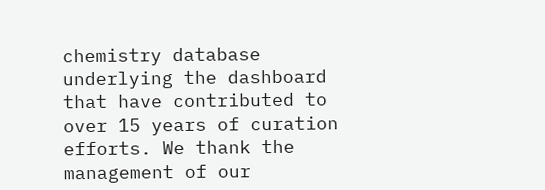chemistry database underlying the dashboard that have contributed to over 15 years of curation efforts. We thank the management of our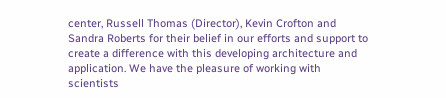center, Russell Thomas (Director), Kevin Crofton and Sandra Roberts for their belief in our efforts and support to create a difference with this developing architecture and application. We have the pleasure of working with scientists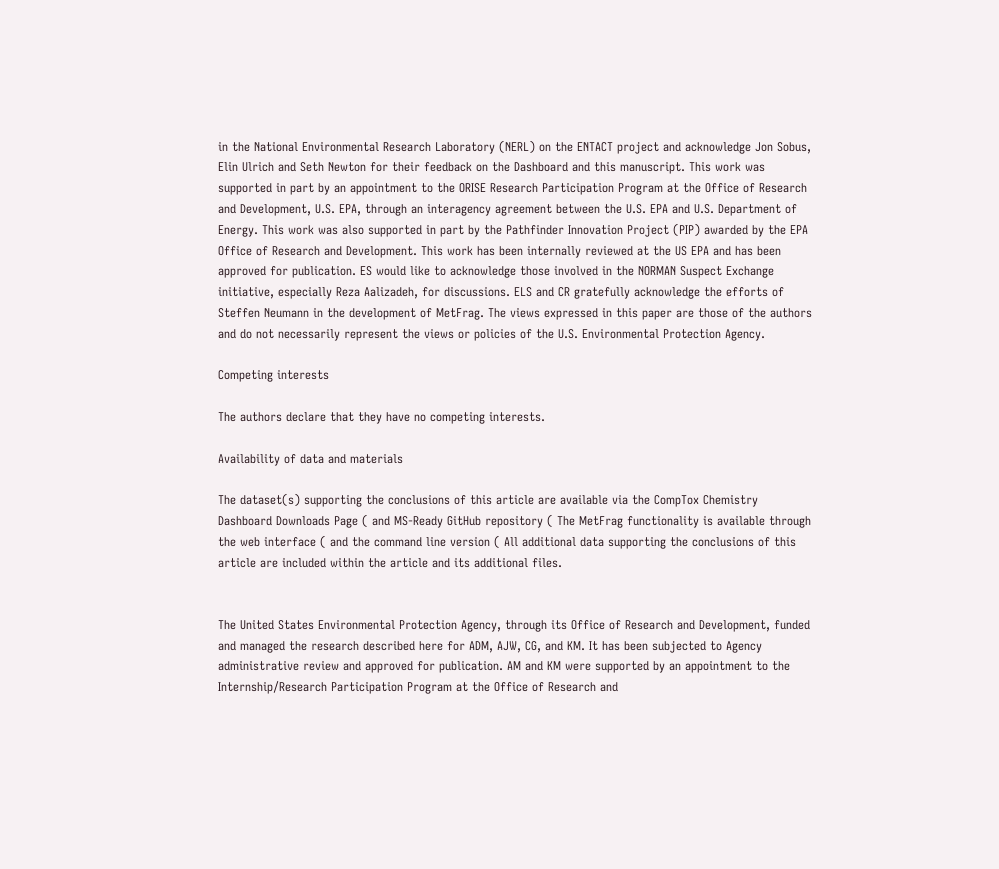in the National Environmental Research Laboratory (NERL) on the ENTACT project and acknowledge Jon Sobus, Elin Ulrich and Seth Newton for their feedback on the Dashboard and this manuscript. This work was supported in part by an appointment to the ORISE Research Participation Program at the Office of Research and Development, U.S. EPA, through an interagency agreement between the U.S. EPA and U.S. Department of Energy. This work was also supported in part by the Pathfinder Innovation Project (PIP) awarded by the EPA Office of Research and Development. This work has been internally reviewed at the US EPA and has been approved for publication. ES would like to acknowledge those involved in the NORMAN Suspect Exchange initiative, especially Reza Aalizadeh, for discussions. ELS and CR gratefully acknowledge the efforts of Steffen Neumann in the development of MetFrag. The views expressed in this paper are those of the authors and do not necessarily represent the views or policies of the U.S. Environmental Protection Agency.

Competing interests

The authors declare that they have no competing interests.

Availability of data and materials

The dataset(s) supporting the conclusions of this article are available via the CompTox Chemistry Dashboard Downloads Page ( and MS-Ready GitHub repository ( The MetFrag functionality is available through the web interface ( and the command line version ( All additional data supporting the conclusions of this article are included within the article and its additional files.


The United States Environmental Protection Agency, through its Office of Research and Development, funded and managed the research described here for ADM, AJW, CG, and KM. It has been subjected to Agency administrative review and approved for publication. AM and KM were supported by an appointment to the Internship/Research Participation Program at the Office of Research and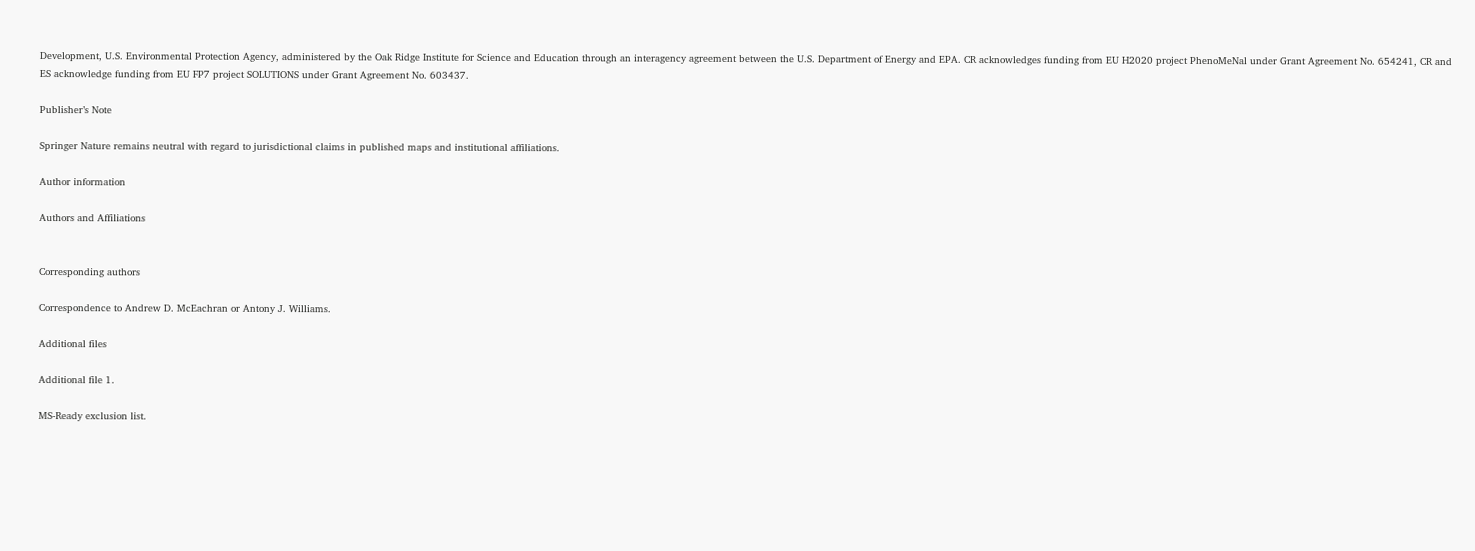Development, U.S. Environmental Protection Agency, administered by the Oak Ridge Institute for Science and Education through an interagency agreement between the U.S. Department of Energy and EPA. CR acknowledges funding from EU H2020 project PhenoMeNal under Grant Agreement No. 654241, CR and ES acknowledge funding from EU FP7 project SOLUTIONS under Grant Agreement No. 603437.

Publisher’s Note

Springer Nature remains neutral with regard to jurisdictional claims in published maps and institutional affiliations.

Author information

Authors and Affiliations


Corresponding authors

Correspondence to Andrew D. McEachran or Antony J. Williams.

Additional files

Additional file 1.

MS-Ready exclusion list.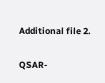Additional file 2.

QSAR-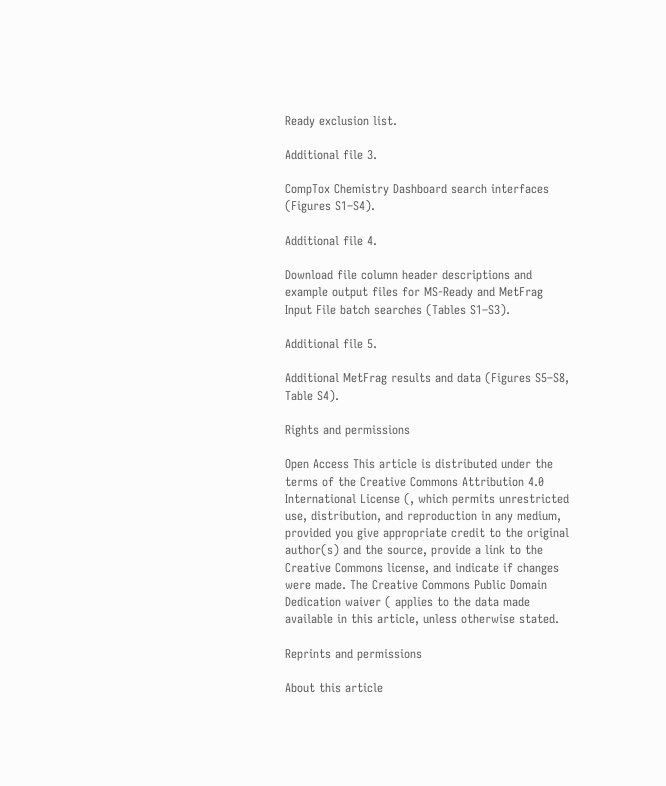Ready exclusion list.

Additional file 3.

CompTox Chemistry Dashboard search interfaces (Figures S1–S4).

Additional file 4.

Download file column header descriptions and example output files for MS-Ready and MetFrag Input File batch searches (Tables S1–S3).

Additional file 5.

Additional MetFrag results and data (Figures S5–S8, Table S4).

Rights and permissions

Open Access This article is distributed under the terms of the Creative Commons Attribution 4.0 International License (, which permits unrestricted use, distribution, and reproduction in any medium, provided you give appropriate credit to the original author(s) and the source, provide a link to the Creative Commons license, and indicate if changes were made. The Creative Commons Public Domain Dedication waiver ( applies to the data made available in this article, unless otherwise stated.

Reprints and permissions

About this article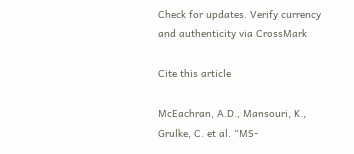Check for updates. Verify currency and authenticity via CrossMark

Cite this article

McEachran, A.D., Mansouri, K., Grulke, C. et al. “MS-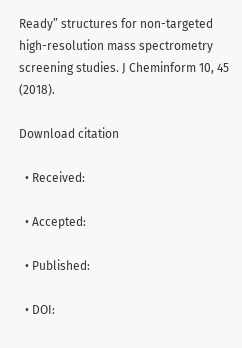Ready” structures for non-targeted high-resolution mass spectrometry screening studies. J Cheminform 10, 45 (2018).

Download citation

  • Received:

  • Accepted:

  • Published:

  • DOI: